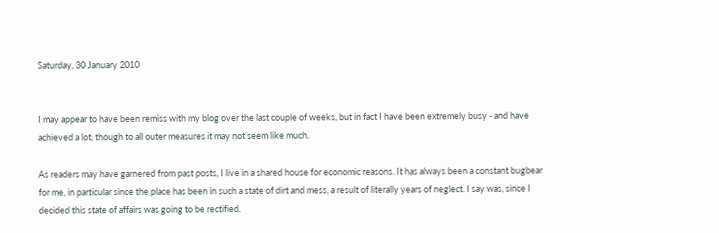Saturday, 30 January 2010


I may appear to have been remiss with my blog over the last couple of weeks, but in fact I have been extremely busy - and have achieved a lot, though to all outer measures it may not seem like much.

As readers may have garnered from past posts, I live in a shared house for economic reasons. It has always been a constant bugbear for me, in particular since the place has been in such a state of dirt and mess, a result of literally years of neglect. I say was, since I decided this state of affairs was going to be rectified.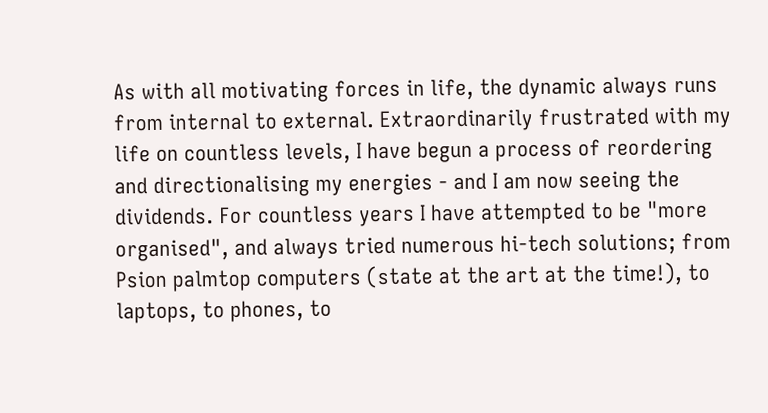As with all motivating forces in life, the dynamic always runs from internal to external. Extraordinarily frustrated with my life on countless levels, I have begun a process of reordering and directionalising my energies - and I am now seeing the dividends. For countless years I have attempted to be "more organised", and always tried numerous hi-tech solutions; from Psion palmtop computers (state at the art at the time!), to laptops, to phones, to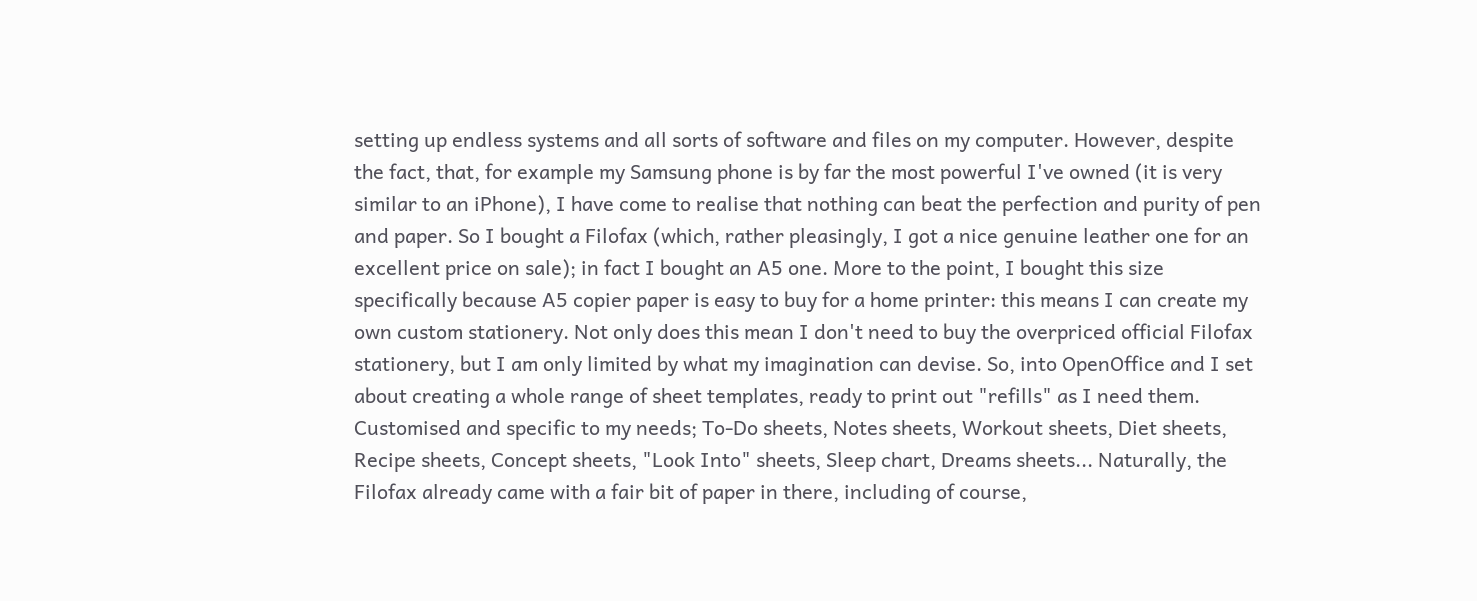setting up endless systems and all sorts of software and files on my computer. However, despite the fact, that, for example my Samsung phone is by far the most powerful I've owned (it is very similar to an iPhone), I have come to realise that nothing can beat the perfection and purity of pen and paper. So I bought a Filofax (which, rather pleasingly, I got a nice genuine leather one for an excellent price on sale); in fact I bought an A5 one. More to the point, I bought this size specifically because A5 copier paper is easy to buy for a home printer: this means I can create my own custom stationery. Not only does this mean I don't need to buy the overpriced official Filofax stationery, but I am only limited by what my imagination can devise. So, into OpenOffice and I set about creating a whole range of sheet templates, ready to print out "refills" as I need them. Customised and specific to my needs; To-Do sheets, Notes sheets, Workout sheets, Diet sheets, Recipe sheets, Concept sheets, "Look Into" sheets, Sleep chart, Dreams sheets... Naturally, the Filofax already came with a fair bit of paper in there, including of course,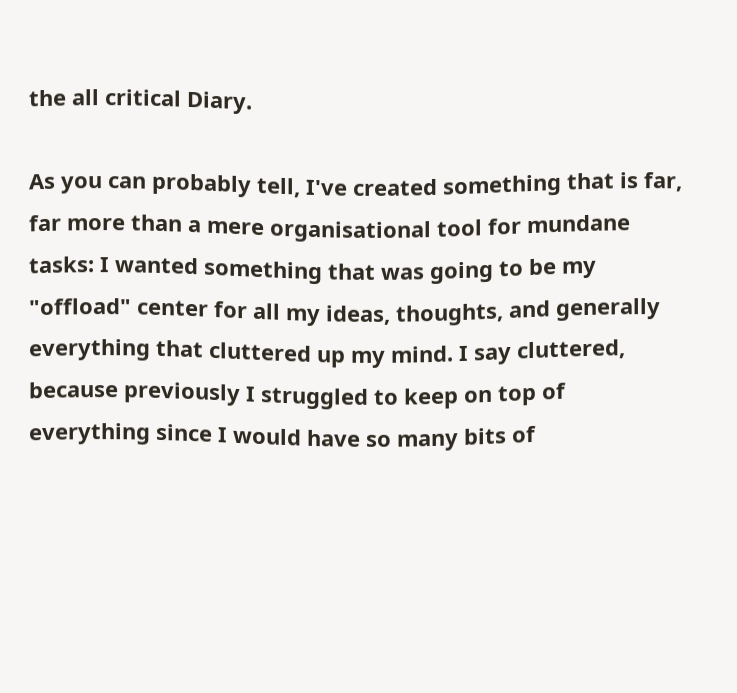the all critical Diary.

As you can probably tell, I've created something that is far, far more than a mere organisational tool for mundane tasks: I wanted something that was going to be my "offload" center for all my ideas, thoughts, and generally everything that cluttered up my mind. I say cluttered, because previously I struggled to keep on top of everything since I would have so many bits of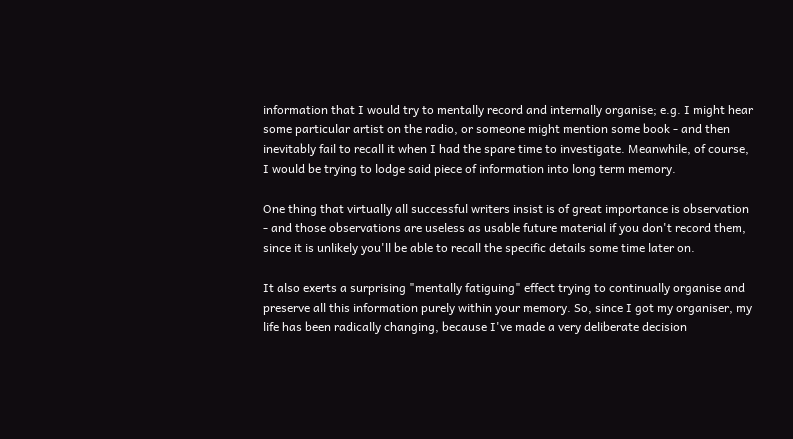information that I would try to mentally record and internally organise; e.g. I might hear some particular artist on the radio, or someone might mention some book - and then inevitably fail to recall it when I had the spare time to investigate. Meanwhile, of course, I would be trying to lodge said piece of information into long term memory.

One thing that virtually all successful writers insist is of great importance is observation - and those observations are useless as usable future material if you don't record them, since it is unlikely you'll be able to recall the specific details some time later on.

It also exerts a surprising "mentally fatiguing" effect trying to continually organise and preserve all this information purely within your memory. So, since I got my organiser, my life has been radically changing, because I've made a very deliberate decision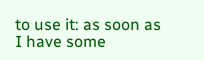to use it: as soon as I have some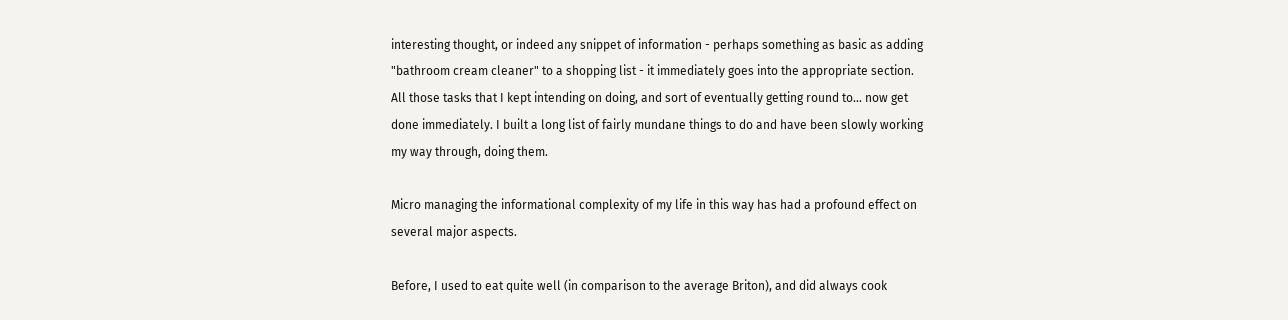interesting thought, or indeed any snippet of information - perhaps something as basic as adding "bathroom cream cleaner" to a shopping list - it immediately goes into the appropriate section. All those tasks that I kept intending on doing, and sort of eventually getting round to... now get done immediately. I built a long list of fairly mundane things to do and have been slowly working my way through, doing them.

Micro managing the informational complexity of my life in this way has had a profound effect on several major aspects.

Before, I used to eat quite well (in comparison to the average Briton), and did always cook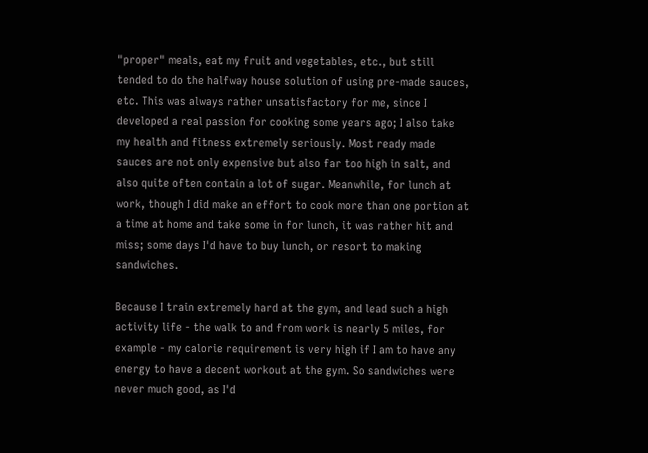"proper" meals, eat my fruit and vegetables, etc., but still tended to do the halfway house solution of using pre-made sauces, etc. This was always rather unsatisfactory for me, since I developed a real passion for cooking some years ago; I also take my health and fitness extremely seriously. Most ready made sauces are not only expensive but also far too high in salt, and also quite often contain a lot of sugar. Meanwhile, for lunch at work, though I did make an effort to cook more than one portion at a time at home and take some in for lunch, it was rather hit and miss; some days I'd have to buy lunch, or resort to making sandwiches.

Because I train extremely hard at the gym, and lead such a high activity life - the walk to and from work is nearly 5 miles, for example - my calorie requirement is very high if I am to have any energy to have a decent workout at the gym. So sandwiches were never much good, as I'd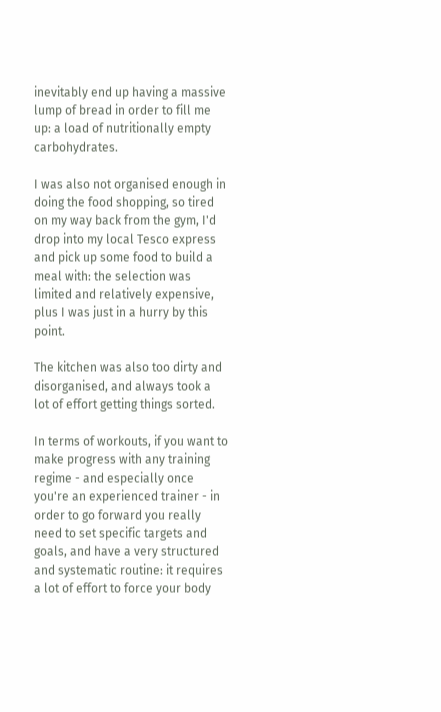inevitably end up having a massive lump of bread in order to fill me up: a load of nutritionally empty carbohydrates.

I was also not organised enough in doing the food shopping, so tired on my way back from the gym, I'd drop into my local Tesco express and pick up some food to build a meal with: the selection was limited and relatively expensive, plus I was just in a hurry by this point.

The kitchen was also too dirty and disorganised, and always took a lot of effort getting things sorted.

In terms of workouts, if you want to make progress with any training regime - and especially once you're an experienced trainer - in order to go forward you really need to set specific targets and goals, and have a very structured and systematic routine: it requires a lot of effort to force your body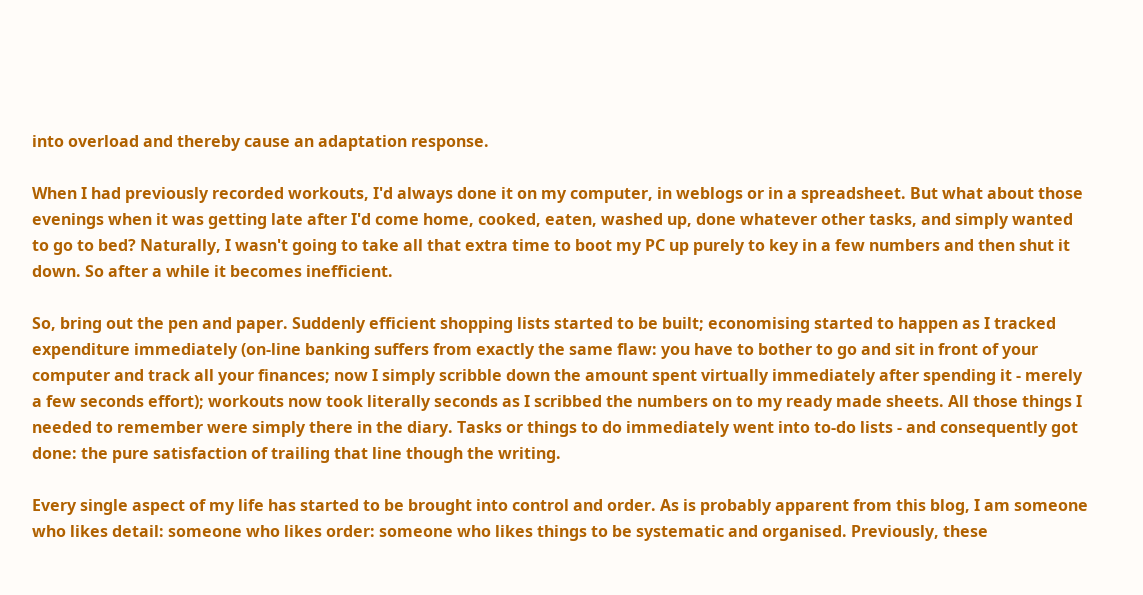into overload and thereby cause an adaptation response.

When I had previously recorded workouts, I'd always done it on my computer, in weblogs or in a spreadsheet. But what about those evenings when it was getting late after I'd come home, cooked, eaten, washed up, done whatever other tasks, and simply wanted to go to bed? Naturally, I wasn't going to take all that extra time to boot my PC up purely to key in a few numbers and then shut it down. So after a while it becomes inefficient.

So, bring out the pen and paper. Suddenly efficient shopping lists started to be built; economising started to happen as I tracked expenditure immediately (on-line banking suffers from exactly the same flaw: you have to bother to go and sit in front of your computer and track all your finances; now I simply scribble down the amount spent virtually immediately after spending it - merely a few seconds effort); workouts now took literally seconds as I scribbed the numbers on to my ready made sheets. All those things I needed to remember were simply there in the diary. Tasks or things to do immediately went into to-do lists - and consequently got done: the pure satisfaction of trailing that line though the writing.

Every single aspect of my life has started to be brought into control and order. As is probably apparent from this blog, I am someone who likes detail: someone who likes order: someone who likes things to be systematic and organised. Previously, these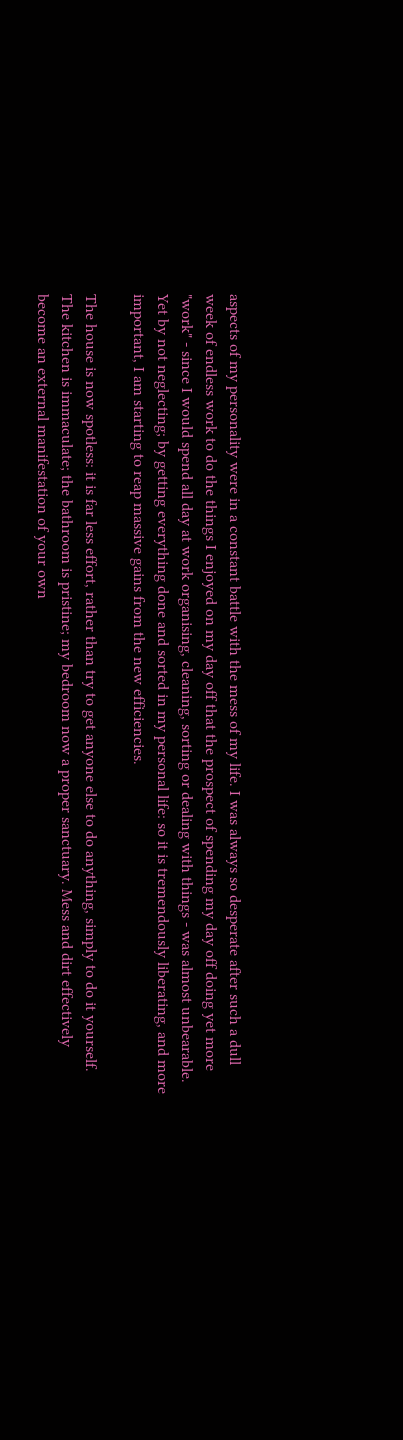aspects of my personality were in a constant battle with the mess of my life. I was always so desperate after such a dull week of endless work to do the things I enjoyed on my day off that the prospect of spending my day off doing yet more "work" - since I would spend all day at work organising, cleaning, sorting or dealing with things - was almost unbearable. Yet by not neglecting; by getting everything done and sorted in my personal life: so it is tremendously liberating, and more important, I am starting to reap massive gains from the new efficiencies.

The house is now spotless: it is far less effort, rather than try to get anyone else to do anything, simply to do it yourself. The kitchen is immaculate; the bathroom is pristine; my bedroom now a proper sanctuary. Mess and dirt effectively become an external manifestation of your own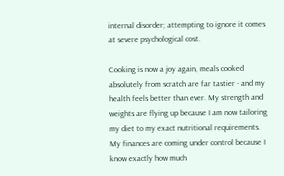internal disorder; attempting to ignore it comes at severe psychological cost.

Cooking is now a joy again, meals cooked absolutely from scratch are far tastier - and my health feels better than ever. My strength and weights are flying up because I am now tailoring my diet to my exact nutritional requirements. My finances are coming under control because I know exactly how much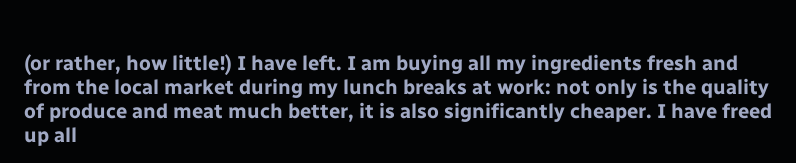(or rather, how little!) I have left. I am buying all my ingredients fresh and from the local market during my lunch breaks at work: not only is the quality of produce and meat much better, it is also significantly cheaper. I have freed up all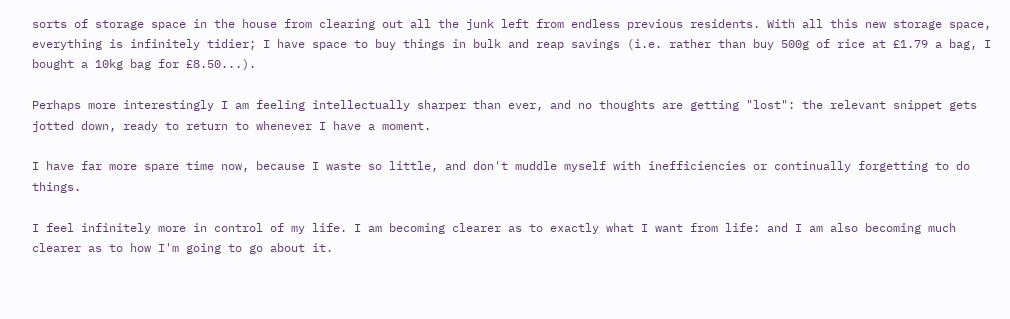sorts of storage space in the house from clearing out all the junk left from endless previous residents. With all this new storage space, everything is infinitely tidier; I have space to buy things in bulk and reap savings (i.e. rather than buy 500g of rice at £1.79 a bag, I bought a 10kg bag for £8.50...).

Perhaps more interestingly I am feeling intellectually sharper than ever, and no thoughts are getting "lost": the relevant snippet gets jotted down, ready to return to whenever I have a moment.

I have far more spare time now, because I waste so little, and don't muddle myself with inefficiencies or continually forgetting to do things.

I feel infinitely more in control of my life. I am becoming clearer as to exactly what I want from life: and I am also becoming much clearer as to how I'm going to go about it.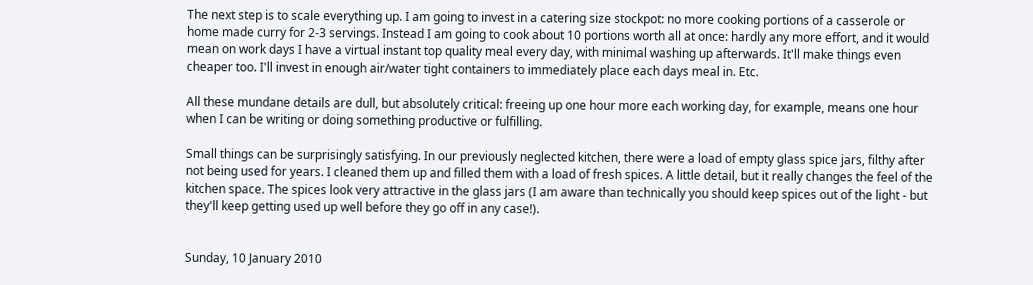The next step is to scale everything up. I am going to invest in a catering size stockpot: no more cooking portions of a casserole or home made curry for 2-3 servings. Instead I am going to cook about 10 portions worth all at once: hardly any more effort, and it would mean on work days I have a virtual instant top quality meal every day, with minimal washing up afterwards. It'll make things even cheaper too. I'll invest in enough air/water tight containers to immediately place each days meal in. Etc.

All these mundane details are dull, but absolutely critical: freeing up one hour more each working day, for example, means one hour when I can be writing or doing something productive or fulfilling.

Small things can be surprisingly satisfying. In our previously neglected kitchen, there were a load of empty glass spice jars, filthy after not being used for years. I cleaned them up and filled them with a load of fresh spices. A little detail, but it really changes the feel of the kitchen space. The spices look very attractive in the glass jars (I am aware than technically you should keep spices out of the light - but they'll keep getting used up well before they go off in any case!).


Sunday, 10 January 2010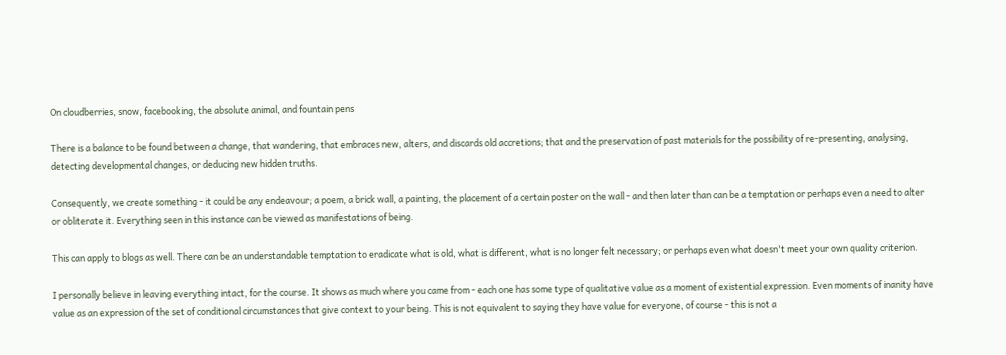On cloudberries, snow, facebooking, the absolute animal, and fountain pens

There is a balance to be found between a change, that wandering, that embraces new, alters, and discards old accretions; that and the preservation of past materials for the possibility of re-presenting, analysing, detecting developmental changes, or deducing new hidden truths.

Consequently, we create something - it could be any endeavour; a poem, a brick wall, a painting, the placement of a certain poster on the wall - and then later than can be a temptation or perhaps even a need to alter or obliterate it. Everything seen in this instance can be viewed as manifestations of being.

This can apply to blogs as well. There can be an understandable temptation to eradicate what is old, what is different, what is no longer felt necessary; or perhaps even what doesn't meet your own quality criterion.

I personally believe in leaving everything intact, for the course. It shows as much where you came from - each one has some type of qualitative value as a moment of existential expression. Even moments of inanity have value as an expression of the set of conditional circumstances that give context to your being. This is not equivalent to saying they have value for everyone, of course - this is not a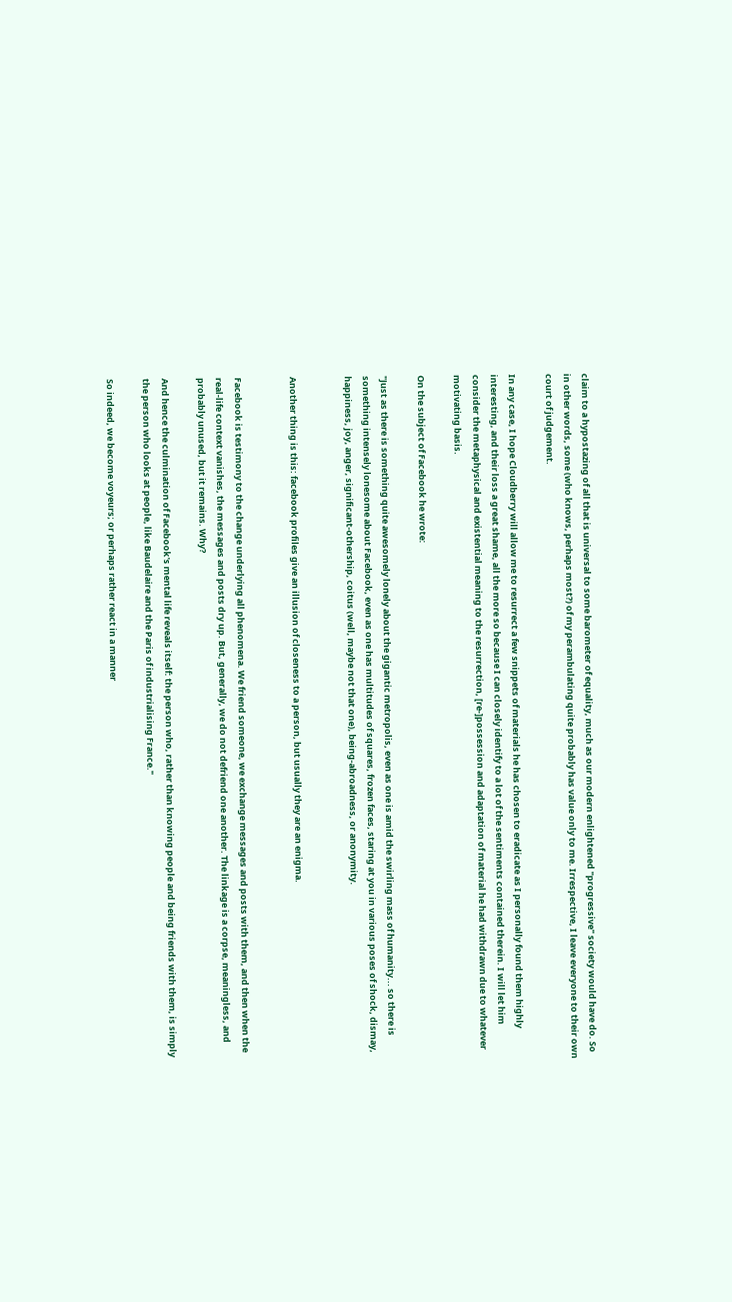claim to a hypostazing of all that is universal to some barometer of equality, much as our modern enlightened "progressive" society would have do. So in other words, some (who knows, perhaps most?) of my perambulating quite probably has value only to me. Irrespective, I leave everyone to their own court of judgement.

In any case, I hope Cloudberry will allow me to resurrect a few snippets of materials he has chosen to eradicate as I personally found them highly interesting, and their loss a great shame, all the more so because I can closely identify to a lot of the sentiments contained therein. I will let him consider the metaphysical and existential meaning to the resurrection, [re-]possession and adaptation of material he had withdrawn due to whatever motivating basis.

On the subject of Facebook he wrote:

"Just as there is something quite awesomely lonely about the gigantic metropolis, even as one is amid the swirling mass of humanity... so there is something intensely lonesome about Facebook, even as one has multitudes of squares, frozen faces, staring at you in various poses of shock, dismay, happiness, joy, anger, significant-othership, coitus (well, maybe not that one), being-abroadness, or anonymity.


Another thing is this: facebook profiles give an illusion of closeness to a person, but usually they are an enigma.


Facebook is testimony to the change underlying all phenomena. We friend someone, we exchange messages and posts with them, and then when the real-life context vanishes, the messages and posts dry up. But, generally, we do not defriend one another. The linkage is a corpse, meaningless, and probably unused, but it remains. Why?

And hence the culmination of Facebook's mental life reveals itself: the person who, rather than knowing people and being friends with them, is simply the person who looks at people, like Baudelaire and the Paris of industrialising France."

So indeed, we become voyeurs; or perhaps rather react in a manner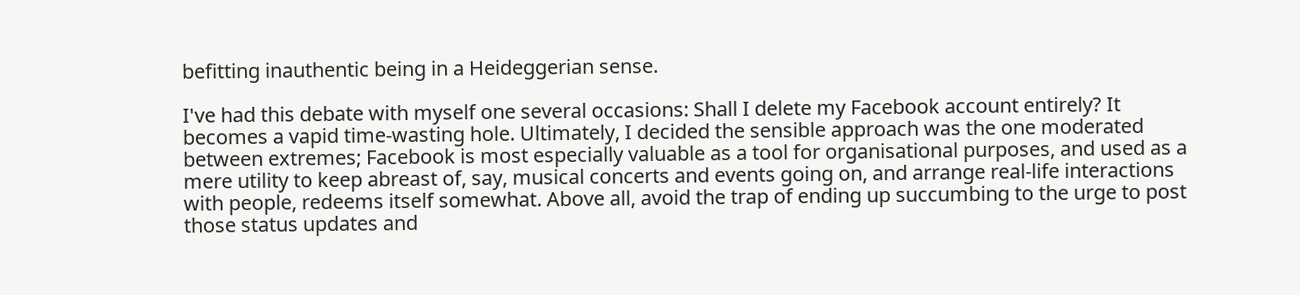befitting inauthentic being in a Heideggerian sense.

I've had this debate with myself one several occasions: Shall I delete my Facebook account entirely? It becomes a vapid time-wasting hole. Ultimately, I decided the sensible approach was the one moderated between extremes; Facebook is most especially valuable as a tool for organisational purposes, and used as a mere utility to keep abreast of, say, musical concerts and events going on, and arrange real-life interactions with people, redeems itself somewhat. Above all, avoid the trap of ending up succumbing to the urge to post those status updates and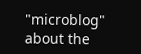"microblog" about the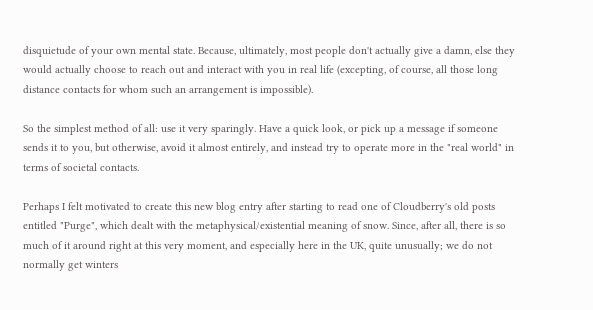disquietude of your own mental state. Because, ultimately, most people don't actually give a damn, else they would actually choose to reach out and interact with you in real life (excepting, of course, all those long distance contacts for whom such an arrangement is impossible).

So the simplest method of all: use it very sparingly. Have a quick look, or pick up a message if someone sends it to you, but otherwise, avoid it almost entirely, and instead try to operate more in the "real world" in terms of societal contacts.

Perhaps I felt motivated to create this new blog entry after starting to read one of Cloudberry's old posts entitled "Purge", which dealt with the metaphysical/existential meaning of snow. Since, after all, there is so much of it around right at this very moment, and especially here in the UK, quite unusually; we do not normally get winters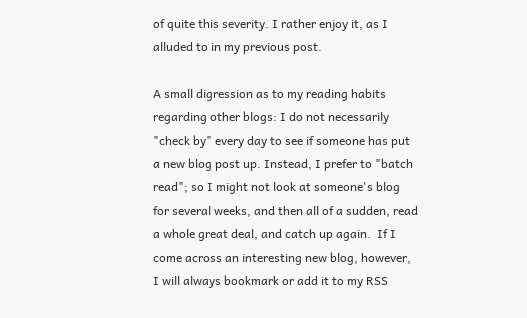of quite this severity. I rather enjoy it, as I alluded to in my previous post.

A small digression as to my reading habits regarding other blogs: I do not necessarily "check by" every day to see if someone has put a new blog post up. Instead, I prefer to "batch read"; so I might not look at someone's blog for several weeks, and then all of a sudden, read a whole great deal, and catch up again.  If I come across an interesting new blog, however, I will always bookmark or add it to my RSS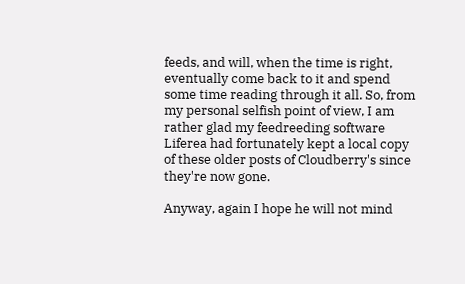feeds, and will, when the time is right, eventually come back to it and spend some time reading through it all. So, from my personal selfish point of view, I am rather glad my feedreeding software Liferea had fortunately kept a local copy of these older posts of Cloudberry's since they're now gone.

Anyway, again I hope he will not mind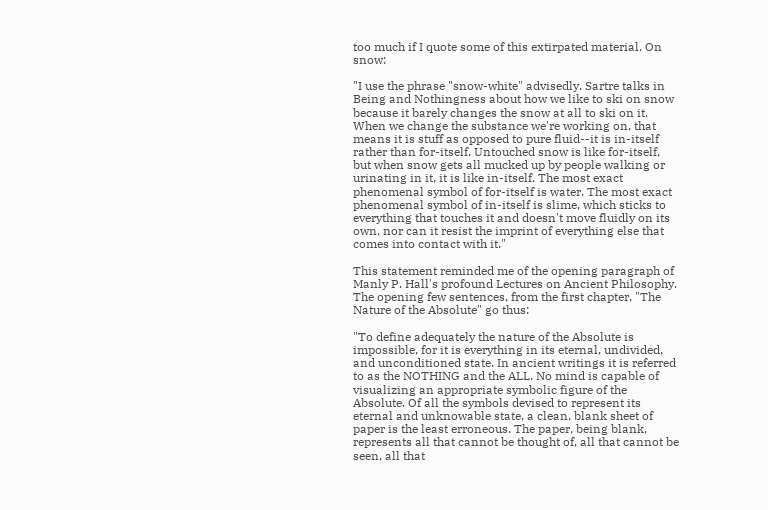too much if I quote some of this extirpated material. On snow:

"I use the phrase "snow-white" advisedly. Sartre talks in Being and Nothingness about how we like to ski on snow because it barely changes the snow at all to ski on it. When we change the substance we're working on, that means it is stuff as opposed to pure fluid--it is in-itself rather than for-itself. Untouched snow is like for-itself, but when snow gets all mucked up by people walking or urinating in it, it is like in-itself. The most exact phenomenal symbol of for-itself is water. The most exact phenomenal symbol of in-itself is slime, which sticks to everything that touches it and doesn't move fluidly on its own, nor can it resist the imprint of everything else that comes into contact with it."

This statement reminded me of the opening paragraph of Manly P. Hall's profound Lectures on Ancient Philosophy. The opening few sentences, from the first chapter, "The Nature of the Absolute" go thus:

"To define adequately the nature of the Absolute is impossible, for it is everything in its eternal, undivided, and unconditioned state. In ancient writings it is referred to as the NOTHING and the ALL. No mind is capable of visualizing an appropriate symbolic figure of the Absolute. Of all the symbols devised to represent its eternal and unknowable state, a clean, blank sheet of paper is the least erroneous. The paper, being blank, represents all that cannot be thought of, all that cannot be seen, all that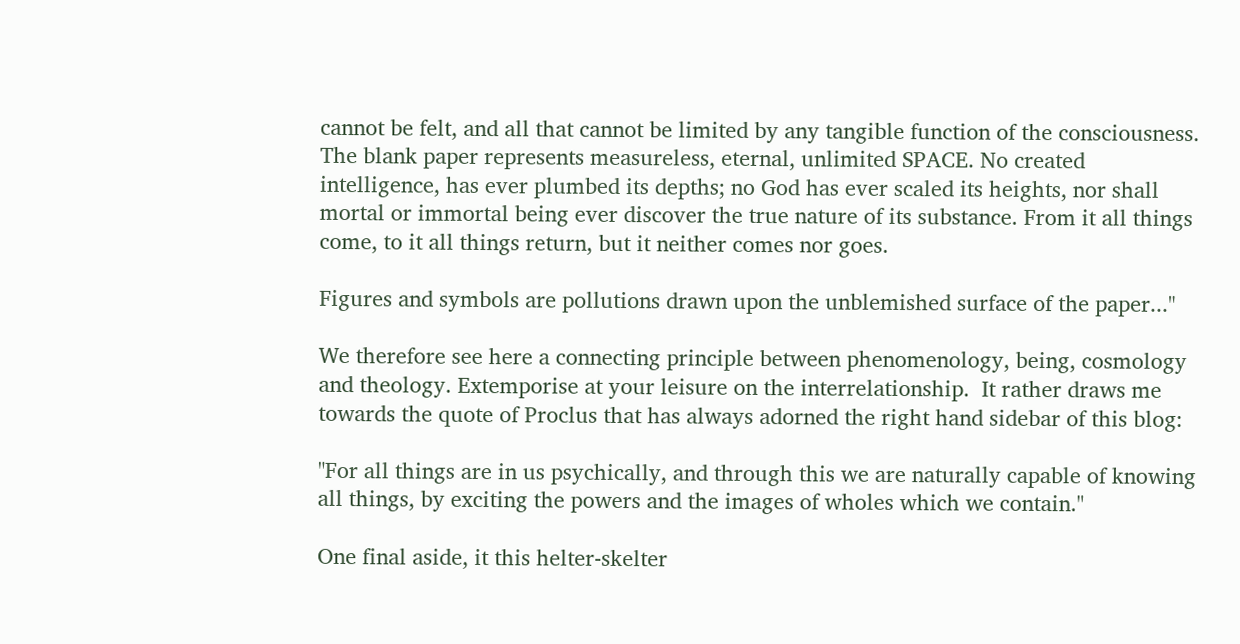cannot be felt, and all that cannot be limited by any tangible function of the consciousness. The blank paper represents measureless, eternal, unlimited SPACE. No created intelligence, has ever plumbed its depths; no God has ever scaled its heights, nor shall mortal or immortal being ever discover the true nature of its substance. From it all things come, to it all things return, but it neither comes nor goes.

Figures and symbols are pollutions drawn upon the unblemished surface of the paper..."

We therefore see here a connecting principle between phenomenology, being, cosmology and theology. Extemporise at your leisure on the interrelationship.  It rather draws me towards the quote of Proclus that has always adorned the right hand sidebar of this blog:

"For all things are in us psychically, and through this we are naturally capable of knowing all things, by exciting the powers and the images of wholes which we contain."

One final aside, it this helter-skelter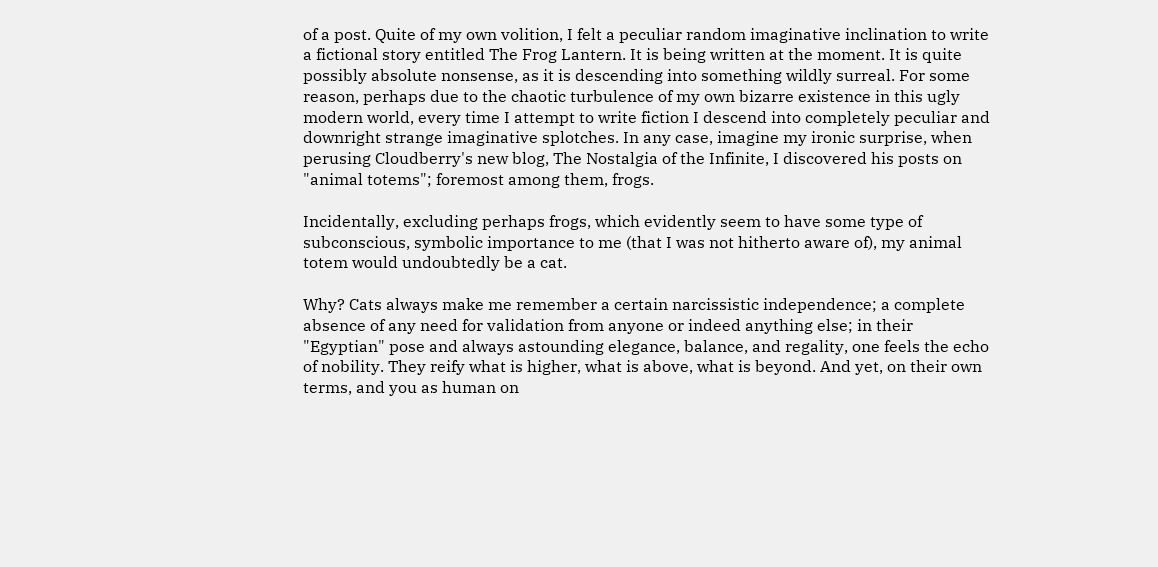of a post. Quite of my own volition, I felt a peculiar random imaginative inclination to write a fictional story entitled The Frog Lantern. It is being written at the moment. It is quite possibly absolute nonsense, as it is descending into something wildly surreal. For some reason, perhaps due to the chaotic turbulence of my own bizarre existence in this ugly modern world, every time I attempt to write fiction I descend into completely peculiar and downright strange imaginative splotches. In any case, imagine my ironic surprise, when perusing Cloudberry's new blog, The Nostalgia of the Infinite, I discovered his posts on "animal totems"; foremost among them, frogs.

Incidentally, excluding perhaps frogs, which evidently seem to have some type of subconscious, symbolic importance to me (that I was not hitherto aware of), my animal totem would undoubtedly be a cat.

Why? Cats always make me remember a certain narcissistic independence; a complete absence of any need for validation from anyone or indeed anything else; in their "Egyptian" pose and always astounding elegance, balance, and regality, one feels the echo of nobility. They reify what is higher, what is above, what is beyond. And yet, on their own terms, and you as human on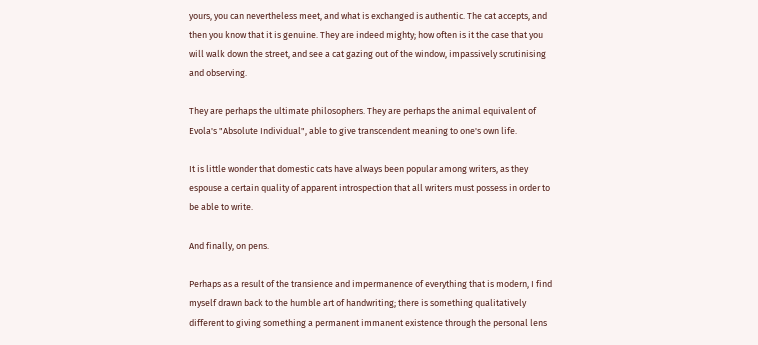yours, you can nevertheless meet, and what is exchanged is authentic. The cat accepts, and then you know that it is genuine. They are indeed mighty; how often is it the case that you will walk down the street, and see a cat gazing out of the window, impassively scrutinising and observing.

They are perhaps the ultimate philosophers. They are perhaps the animal equivalent of Evola's "Absolute Individual", able to give transcendent meaning to one's own life.

It is little wonder that domestic cats have always been popular among writers, as they espouse a certain quality of apparent introspection that all writers must possess in order to be able to write.

And finally, on pens.

Perhaps as a result of the transience and impermanence of everything that is modern, I find myself drawn back to the humble art of handwriting; there is something qualitatively different to giving something a permanent immanent existence through the personal lens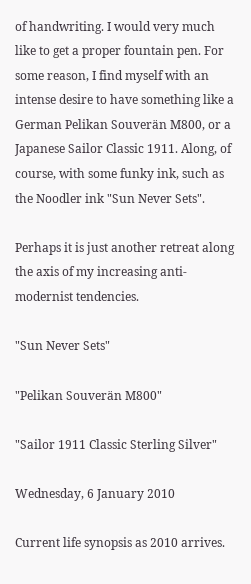of handwriting. I would very much like to get a proper fountain pen. For some reason, I find myself with an intense desire to have something like a German Pelikan Souverän M800, or a Japanese Sailor Classic 1911. Along, of course, with some funky ink, such as the Noodler ink "Sun Never Sets".

Perhaps it is just another retreat along the axis of my increasing anti-modernist tendencies.

"Sun Never Sets"

"Pelikan Souverän M800"

"Sailor 1911 Classic Sterling Silver"

Wednesday, 6 January 2010

Current life synopsis as 2010 arrives.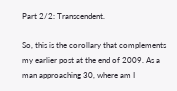Part 2/2: Transcendent.

So, this is the corollary that complements my earlier post at the end of 2009. As a man approaching 30, where am I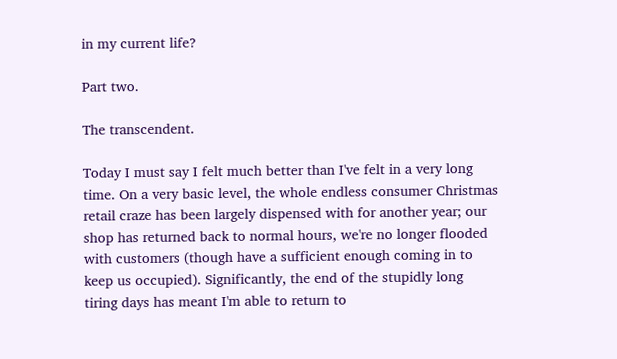in my current life?

Part two.

The transcendent.

Today I must say I felt much better than I've felt in a very long time. On a very basic level, the whole endless consumer Christmas retail craze has been largely dispensed with for another year; our shop has returned back to normal hours, we're no longer flooded with customers (though have a sufficient enough coming in to keep us occupied). Significantly, the end of the stupidly long tiring days has meant I'm able to return to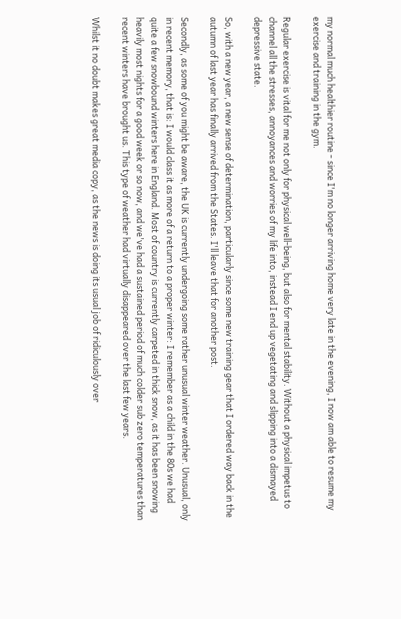my normal much healthier routine - since I'm no longer arriving home very late in the evening, I now am able to resume my exercise and training in the gym.

Regular exercise is vital for me not only for physical well-being, but also for mental stability. Without a physical impetus to channel all the stresses, annoyances and worries of my life into, instead I end up vegetating and slipping into a dismayed depressive state.

So, with a new year, a new sense of determination, particularly since some new training gear that I ordered way back in the autumn of last year has finally arrived from the States. I'll leave that for another post.

Secondly, as some of you might be aware, the UK is currently undergoing some rather unusual winter weather. Unusual, only in recent memory, that is: I would class it as more of a return to a proper winter: I remember as a child in the 80s we had quite a few snowbound winters here in England. Most of country is currently carpeted in thick snow, as it has been snowing heavily most nights for a good week or so now, and we've had a sustained period of much colder sub zero temperatures than recent winters have brought us. This type of weather had virtually disappeared over the last few years.

Whilst it no doubt makes great media copy, as the news is doing its usual job of ridiculously over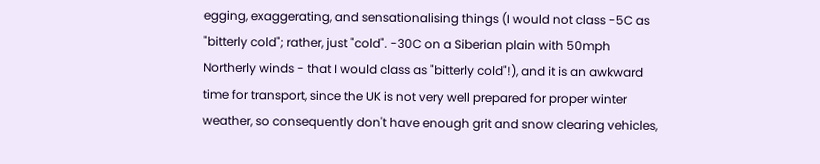egging, exaggerating, and sensationalising things (I would not class -5C as "bitterly cold"; rather, just "cold". -30C on a Siberian plain with 50mph Northerly winds - that I would class as "bitterly cold"!), and it is an awkward time for transport, since the UK is not very well prepared for proper winter weather, so consequently don't have enough grit and snow clearing vehicles,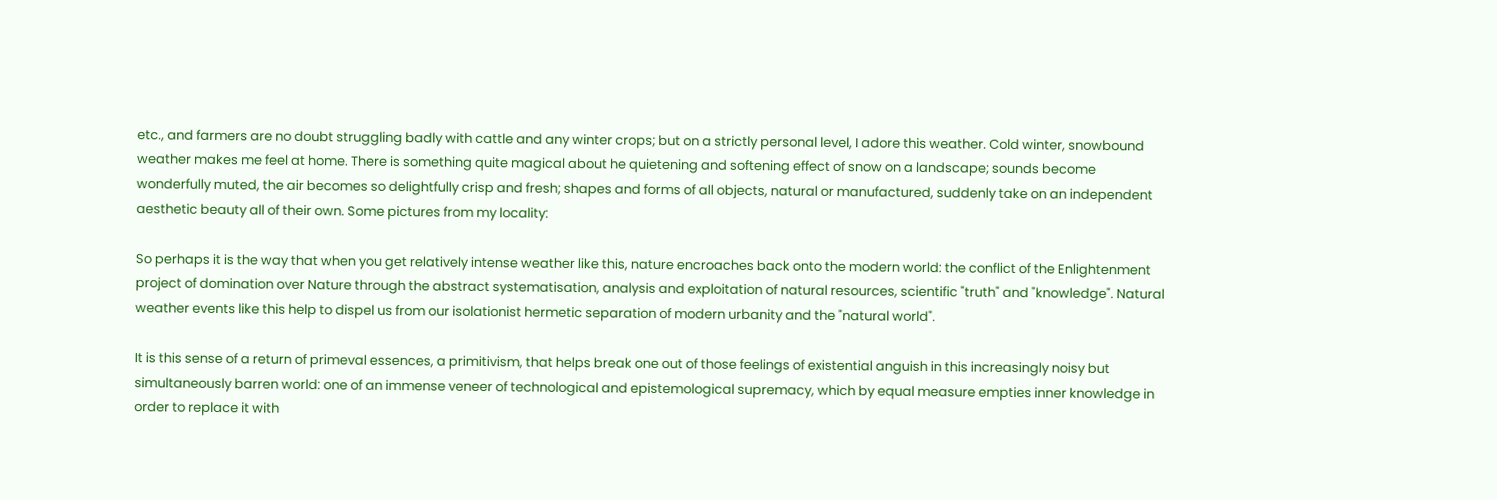etc., and farmers are no doubt struggling badly with cattle and any winter crops; but on a strictly personal level, I adore this weather. Cold winter, snowbound weather makes me feel at home. There is something quite magical about he quietening and softening effect of snow on a landscape; sounds become wonderfully muted, the air becomes so delightfully crisp and fresh; shapes and forms of all objects, natural or manufactured, suddenly take on an independent aesthetic beauty all of their own. Some pictures from my locality:

So perhaps it is the way that when you get relatively intense weather like this, nature encroaches back onto the modern world: the conflict of the Enlightenment project of domination over Nature through the abstract systematisation, analysis and exploitation of natural resources, scientific "truth" and "knowledge". Natural weather events like this help to dispel us from our isolationist hermetic separation of modern urbanity and the "natural world".

It is this sense of a return of primeval essences, a primitivism, that helps break one out of those feelings of existential anguish in this increasingly noisy but simultaneously barren world: one of an immense veneer of technological and epistemological supremacy, which by equal measure empties inner knowledge in order to replace it with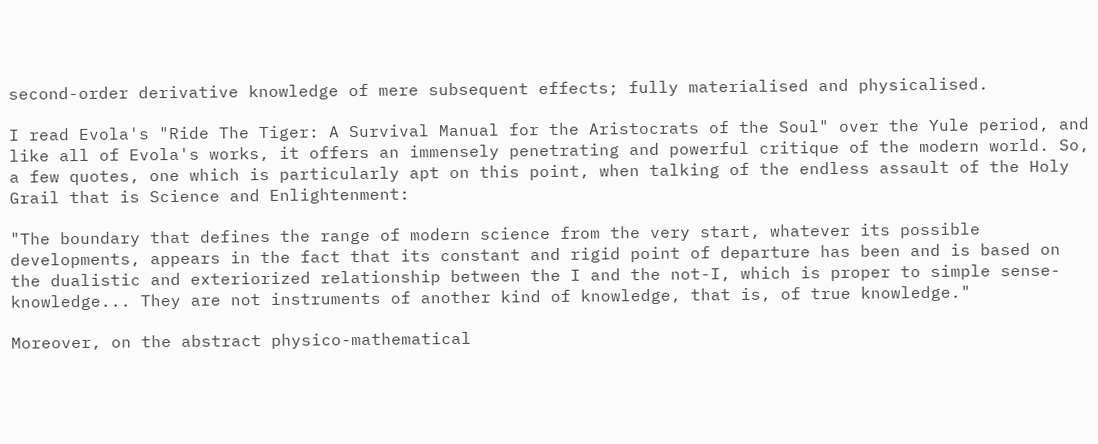second-order derivative knowledge of mere subsequent effects; fully materialised and physicalised.

I read Evola's "Ride The Tiger: A Survival Manual for the Aristocrats of the Soul" over the Yule period, and like all of Evola's works, it offers an immensely penetrating and powerful critique of the modern world. So, a few quotes, one which is particularly apt on this point, when talking of the endless assault of the Holy Grail that is Science and Enlightenment:

"The boundary that defines the range of modern science from the very start, whatever its possible developments, appears in the fact that its constant and rigid point of departure has been and is based on the dualistic and exteriorized relationship between the I and the not-I, which is proper to simple sense-knowledge... They are not instruments of another kind of knowledge, that is, of true knowledge."

Moreover, on the abstract physico-mathematical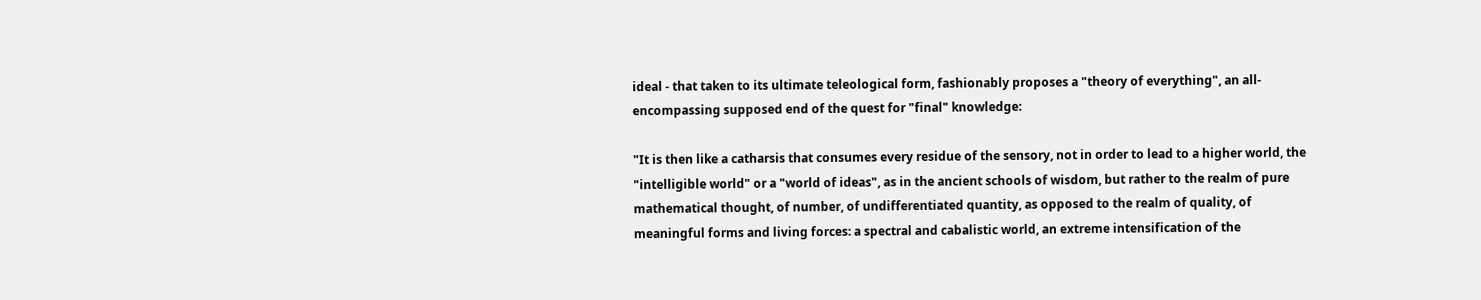ideal - that taken to its ultimate teleological form, fashionably proposes a "theory of everything", an all-encompassing supposed end of the quest for "final" knowledge:

"It is then like a catharsis that consumes every residue of the sensory, not in order to lead to a higher world, the "intelligible world" or a "world of ideas", as in the ancient schools of wisdom, but rather to the realm of pure mathematical thought, of number, of undifferentiated quantity, as opposed to the realm of quality, of meaningful forms and living forces: a spectral and cabalistic world, an extreme intensification of the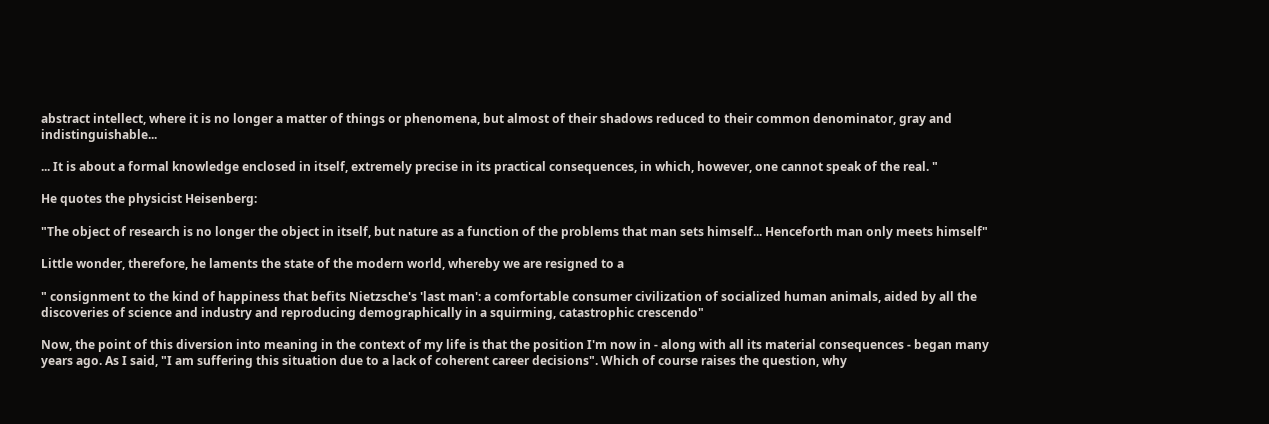abstract intellect, where it is no longer a matter of things or phenomena, but almost of their shadows reduced to their common denominator, gray and indistinguishable...

... It is about a formal knowledge enclosed in itself, extremely precise in its practical consequences, in which, however, one cannot speak of the real. "

He quotes the physicist Heisenberg:

"The object of research is no longer the object in itself, but nature as a function of the problems that man sets himself... Henceforth man only meets himself"

Little wonder, therefore, he laments the state of the modern world, whereby we are resigned to a

" consignment to the kind of happiness that befits Nietzsche's 'last man': a comfortable consumer civilization of socialized human animals, aided by all the discoveries of science and industry and reproducing demographically in a squirming, catastrophic crescendo"

Now, the point of this diversion into meaning in the context of my life is that the position I'm now in - along with all its material consequences - began many years ago. As I said, "I am suffering this situation due to a lack of coherent career decisions". Which of course raises the question, why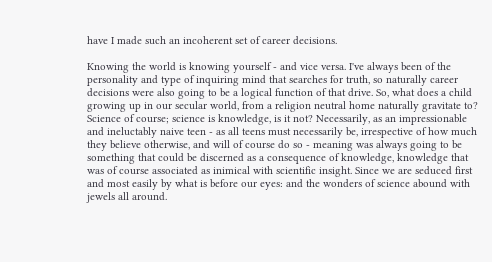have I made such an incoherent set of career decisions.

Knowing the world is knowing yourself - and vice versa. I've always been of the personality and type of inquiring mind that searches for truth, so naturally career decisions were also going to be a logical function of that drive. So, what does a child growing up in our secular world, from a religion neutral home naturally gravitate to? Science of course; science is knowledge, is it not? Necessarily, as an impressionable and ineluctably naive teen - as all teens must necessarily be, irrespective of how much they believe otherwise, and will of course do so - meaning was always going to be something that could be discerned as a consequence of knowledge, knowledge that was of course associated as inimical with scientific insight. Since we are seduced first and most easily by what is before our eyes: and the wonders of science abound with jewels all around.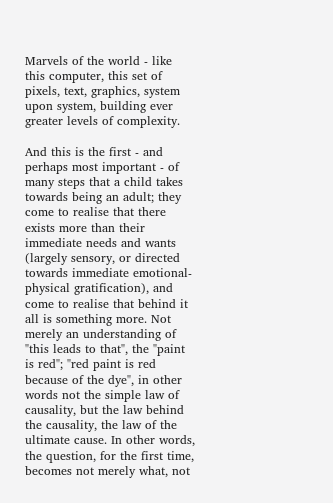Marvels of the world - like this computer, this set of pixels, text, graphics, system upon system, building ever greater levels of complexity.

And this is the first - and perhaps most important - of many steps that a child takes towards being an adult; they come to realise that there exists more than their immediate needs and wants (largely sensory, or directed towards immediate emotional-physical gratification), and come to realise that behind it all is something more. Not merely an understanding of "this leads to that", the "paint is red"; "red paint is red because of the dye", in other words not the simple law of causality, but the law behind the causality, the law of the ultimate cause. In other words, the question, for the first time, becomes not merely what, not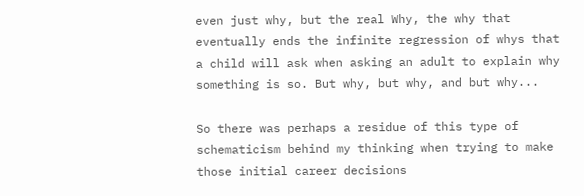even just why, but the real Why, the why that eventually ends the infinite regression of whys that a child will ask when asking an adult to explain why something is so. But why, but why, and but why...

So there was perhaps a residue of this type of schematicism behind my thinking when trying to make those initial career decisions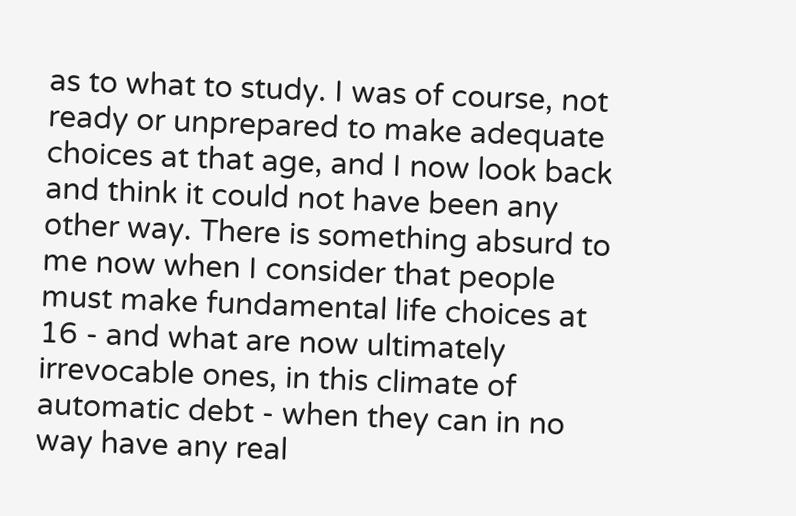as to what to study. I was of course, not ready or unprepared to make adequate choices at that age, and I now look back and think it could not have been any other way. There is something absurd to me now when I consider that people must make fundamental life choices at 16 - and what are now ultimately irrevocable ones, in this climate of automatic debt - when they can in no way have any real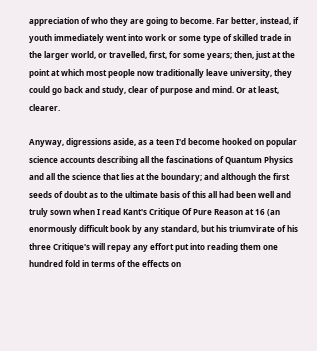appreciation of who they are going to become. Far better, instead, if youth immediately went into work or some type of skilled trade in the larger world, or travelled, first, for some years; then, just at the point at which most people now traditionally leave university, they could go back and study, clear of purpose and mind. Or at least, clearer.

Anyway, digressions aside, as a teen I'd become hooked on popular science accounts describing all the fascinations of Quantum Physics and all the science that lies at the boundary; and although the first seeds of doubt as to the ultimate basis of this all had been well and truly sown when I read Kant's Critique Of Pure Reason at 16 (an enormously difficult book by any standard, but his triumvirate of his three Critique's will repay any effort put into reading them one hundred fold in terms of the effects on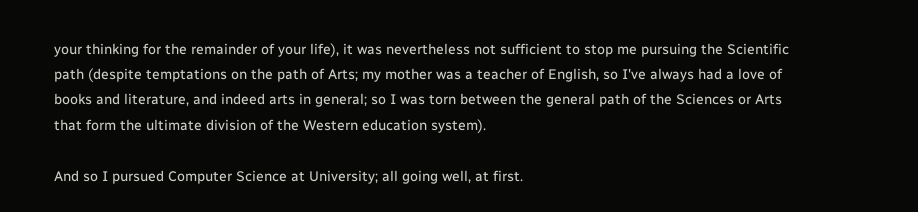your thinking for the remainder of your life), it was nevertheless not sufficient to stop me pursuing the Scientific path (despite temptations on the path of Arts; my mother was a teacher of English, so I've always had a love of books and literature, and indeed arts in general; so I was torn between the general path of the Sciences or Arts that form the ultimate division of the Western education system).

And so I pursued Computer Science at University; all going well, at first.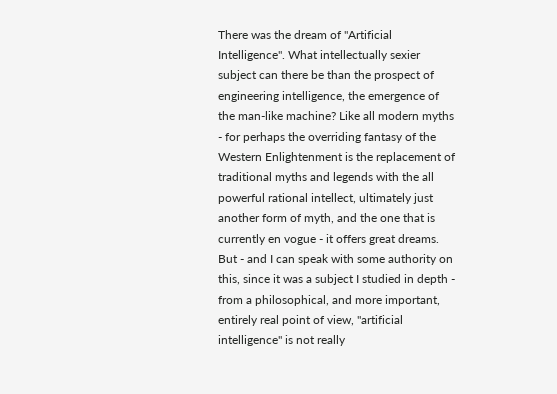There was the dream of "Artificial Intelligence". What intellectually sexier subject can there be than the prospect of engineering intelligence, the emergence of the man-like machine? Like all modern myths - for perhaps the overriding fantasy of the Western Enlightenment is the replacement of traditional myths and legends with the all powerful rational intellect, ultimately just another form of myth, and the one that is currently en vogue - it offers great dreams. But - and I can speak with some authority on this, since it was a subject I studied in depth - from a philosophical, and more important, entirely real point of view, "artificial intelligence" is not really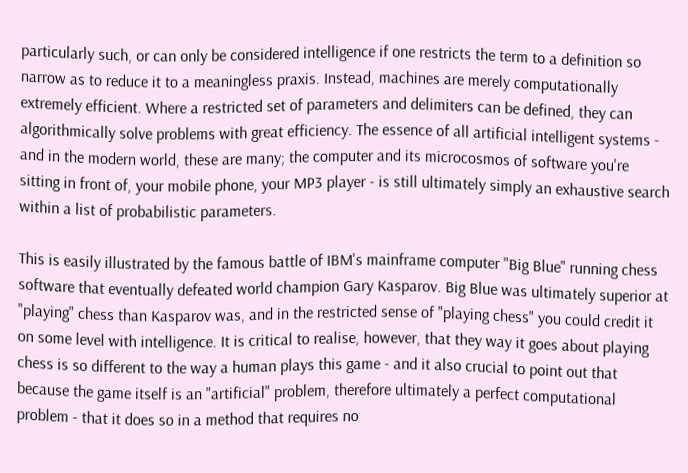particularly such, or can only be considered intelligence if one restricts the term to a definition so narrow as to reduce it to a meaningless praxis. Instead, machines are merely computationally extremely efficient. Where a restricted set of parameters and delimiters can be defined, they can algorithmically solve problems with great efficiency. The essence of all artificial intelligent systems - and in the modern world, these are many; the computer and its microcosmos of software you're sitting in front of, your mobile phone, your MP3 player - is still ultimately simply an exhaustive search within a list of probabilistic parameters.

This is easily illustrated by the famous battle of IBM's mainframe computer "Big Blue" running chess software that eventually defeated world champion Gary Kasparov. Big Blue was ultimately superior at "playing" chess than Kasparov was, and in the restricted sense of "playing chess" you could credit it on some level with intelligence. It is critical to realise, however, that they way it goes about playing chess is so different to the way a human plays this game - and it also crucial to point out that because the game itself is an "artificial" problem, therefore ultimately a perfect computational problem - that it does so in a method that requires no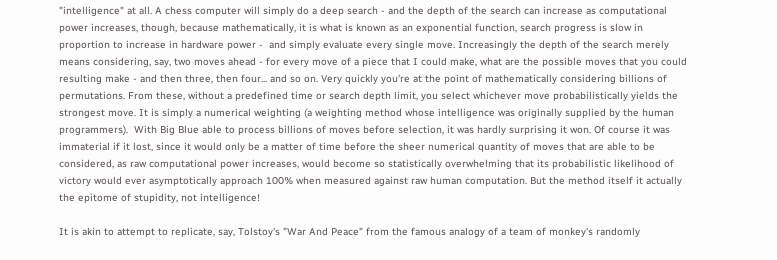"intelligence" at all. A chess computer will simply do a deep search - and the depth of the search can increase as computational power increases, though, because mathematically, it is what is known as an exponential function, search progress is slow in proportion to increase in hardware power -  and simply evaluate every single move. Increasingly the depth of the search merely means considering, say, two moves ahead - for every move of a piece that I could make, what are the possible moves that you could resulting make - and then three, then four... and so on. Very quickly you're at the point of mathematically considering billions of permutations. From these, without a predefined time or search depth limit, you select whichever move probabilistically yields the strongest move. It is simply a numerical weighting (a weighting method whose intelligence was originally supplied by the human programmers).  With Big Blue able to process billions of moves before selection, it was hardly surprising it won. Of course it was immaterial if it lost, since it would only be a matter of time before the sheer numerical quantity of moves that are able to be considered, as raw computational power increases, would become so statistically overwhelming that its probabilistic likelihood of victory would ever asymptotically approach 100% when measured against raw human computation. But the method itself it actually the epitome of stupidity, not intelligence!

It is akin to attempt to replicate, say, Tolstoy's "War And Peace" from the famous analogy of a team of monkey's randomly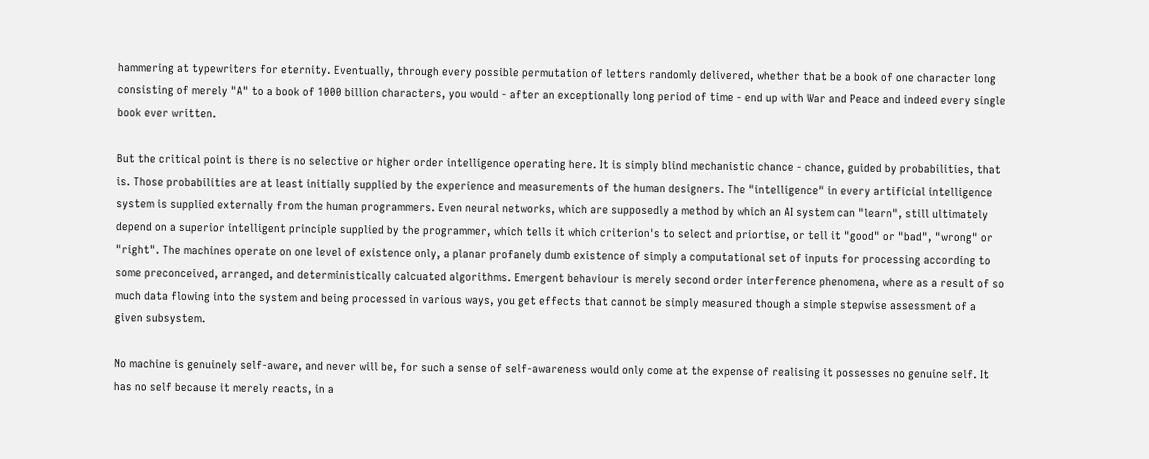hammering at typewriters for eternity. Eventually, through every possible permutation of letters randomly delivered, whether that be a book of one character long consisting of merely "A" to a book of 1000 billion characters, you would - after an exceptionally long period of time - end up with War and Peace and indeed every single book ever written.

But the critical point is there is no selective or higher order intelligence operating here. It is simply blind mechanistic chance - chance, guided by probabilities, that is. Those probabilities are at least initially supplied by the experience and measurements of the human designers. The "intelligence" in every artificial intelligence system is supplied externally from the human programmers. Even neural networks, which are supposedly a method by which an AI system can "learn", still ultimately depend on a superior intelligent principle supplied by the programmer, which tells it which criterion's to select and priortise, or tell it "good" or "bad", "wrong" or "right". The machines operate on one level of existence only, a planar profanely dumb existence of simply a computational set of inputs for processing according to some preconceived, arranged, and deterministically calcuated algorithms. Emergent behaviour is merely second order interference phenomena, where as a result of so much data flowing into the system and being processed in various ways, you get effects that cannot be simply measured though a simple stepwise assessment of a given subsystem.

No machine is genuinely self-aware, and never will be, for such a sense of self-awareness would only come at the expense of realising it possesses no genuine self. It has no self because it merely reacts, in a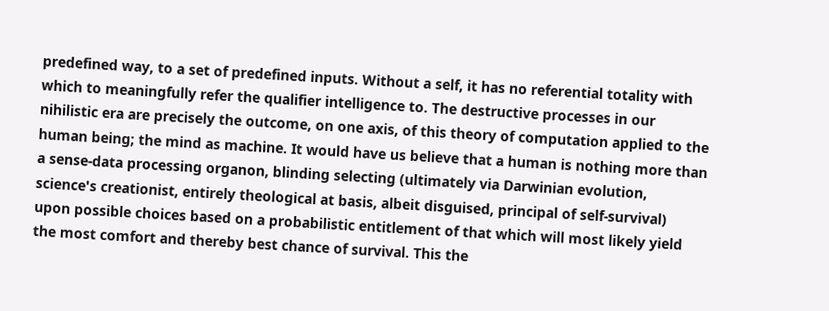predefined way, to a set of predefined inputs. Without a self, it has no referential totality with which to meaningfully refer the qualifier intelligence to. The destructive processes in our nihilistic era are precisely the outcome, on one axis, of this theory of computation applied to the human being; the mind as machine. It would have us believe that a human is nothing more than a sense-data processing organon, blinding selecting (ultimately via Darwinian evolution, science's creationist, entirely theological at basis, albeit disguised, principal of self-survival) upon possible choices based on a probabilistic entitlement of that which will most likely yield the most comfort and thereby best chance of survival. This the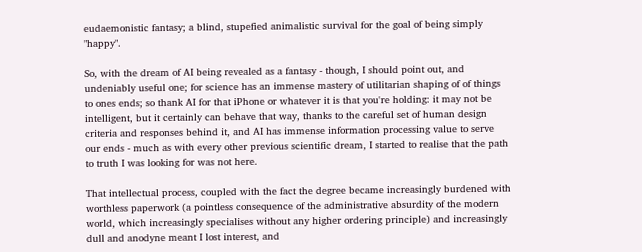eudaemonistic fantasy; a blind, stupefied animalistic survival for the goal of being simply "happy".

So, with the dream of AI being revealed as a fantasy - though, I should point out, and undeniably useful one; for science has an immense mastery of utilitarian shaping of of things to ones ends; so thank AI for that iPhone or whatever it is that you're holding: it may not be intelligent, but it certainly can behave that way, thanks to the careful set of human design criteria and responses behind it, and AI has immense information processing value to serve our ends - much as with every other previous scientific dream, I started to realise that the path to truth I was looking for was not here.

That intellectual process, coupled with the fact the degree became increasingly burdened with worthless paperwork (a pointless consequence of the administrative absurdity of the modern world, which increasingly specialises without any higher ordering principle) and increasingly dull and anodyne meant I lost interest, and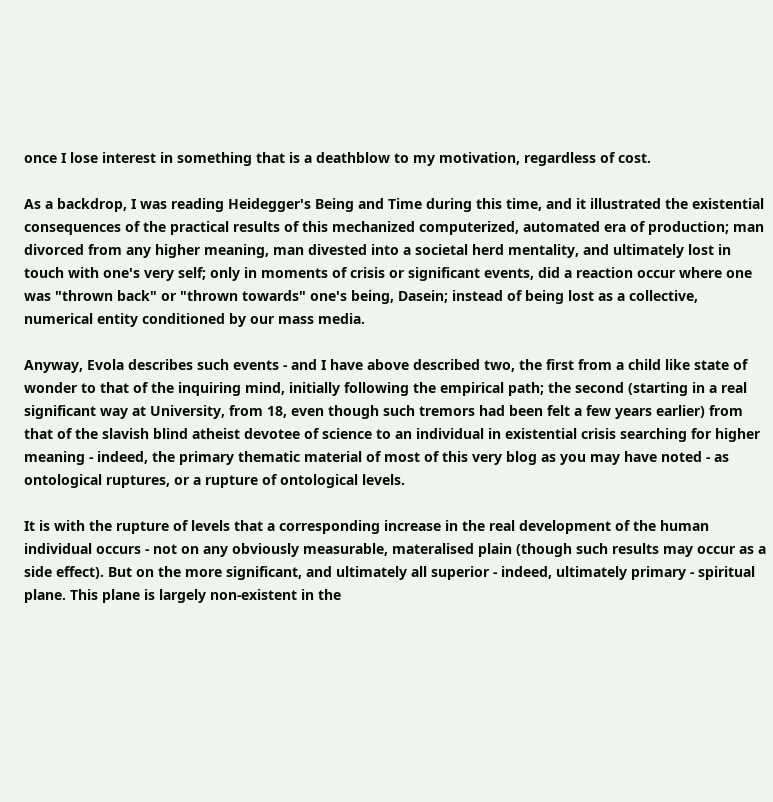once I lose interest in something that is a deathblow to my motivation, regardless of cost.

As a backdrop, I was reading Heidegger's Being and Time during this time, and it illustrated the existential consequences of the practical results of this mechanized computerized, automated era of production; man divorced from any higher meaning, man divested into a societal herd mentality, and ultimately lost in touch with one's very self; only in moments of crisis or significant events, did a reaction occur where one was "thrown back" or "thrown towards" one's being, Dasein; instead of being lost as a collective, numerical entity conditioned by our mass media.

Anyway, Evola describes such events - and I have above described two, the first from a child like state of wonder to that of the inquiring mind, initially following the empirical path; the second (starting in a real significant way at University, from 18, even though such tremors had been felt a few years earlier) from that of the slavish blind atheist devotee of science to an individual in existential crisis searching for higher meaning - indeed, the primary thematic material of most of this very blog as you may have noted - as ontological ruptures, or a rupture of ontological levels.

It is with the rupture of levels that a corresponding increase in the real development of the human individual occurs - not on any obviously measurable, materalised plain (though such results may occur as a side effect). But on the more significant, and ultimately all superior - indeed, ultimately primary - spiritual plane. This plane is largely non-existent in the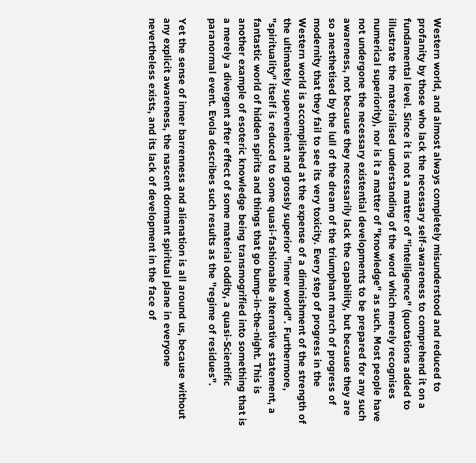Western world, and almost always completely misunderstood and reduced to profanity by those who lack the necessary self-awareness to comprehend it on a fundamental level. Since it is not a matter of "intelligence" (quotations added to illustrate the materialised understanding of the word which merely recognises numerical superiority), nor is it a matter of "knowledge" as such. Most people have not undergone the necessary existential developments to be prepared for any such awareness, not because they necessarily lack the capability, but because they are so anesthetised by the lull of the dream of the triumphant march of progress of modernity that they fail to see its very toxicity. Every step of progress in the Western world is accomplished at the expense of a diminishment of the strength of the ultimately supervenient and grossly superior "inner world". Furthermore, "spirituality" itself is reduced to some quasi-fashionable alternative statement, a fantastic world of hidden spirits and things that go bump-in-the-night. This is another example of esoteric knowledge being transmogrified into something that is a merely a divergent after effect of some material oddity, a quasi-Scientific paranormal event. Evola describes such results as the "regime of residues".

Yet the sense of inner barrenness and alienation is all around us, because without any explicit awareness, the nascent dormant spiritual plane in everyone nevertheless exists, and its lack of development in the face of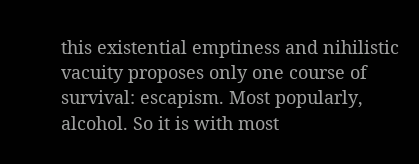this existential emptiness and nihilistic vacuity proposes only one course of survival: escapism. Most popularly, alcohol. So it is with most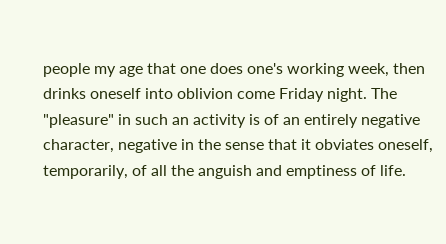people my age that one does one's working week, then drinks oneself into oblivion come Friday night. The "pleasure" in such an activity is of an entirely negative character, negative in the sense that it obviates oneself, temporarily, of all the anguish and emptiness of life.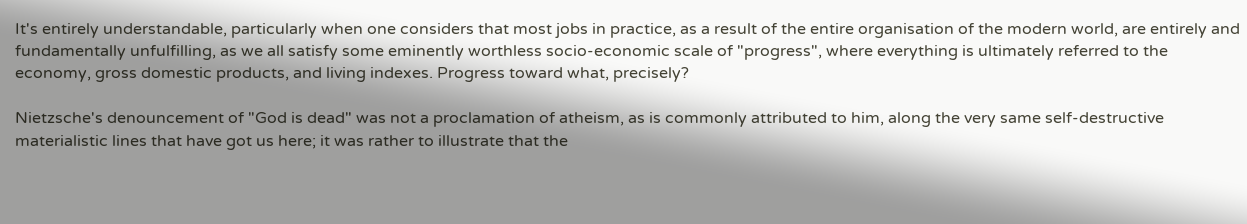It's entirely understandable, particularly when one considers that most jobs in practice, as a result of the entire organisation of the modern world, are entirely and fundamentally unfulfilling, as we all satisfy some eminently worthless socio-economic scale of "progress", where everything is ultimately referred to the economy, gross domestic products, and living indexes. Progress toward what, precisely?

Nietzsche's denouncement of "God is dead" was not a proclamation of atheism, as is commonly attributed to him, along the very same self-destructive materialistic lines that have got us here; it was rather to illustrate that the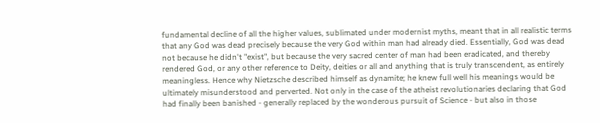fundamental decline of all the higher values, sublimated under modernist myths, meant that in all realistic terms that any God was dead precisely because the very God within man had already died. Essentially, God was dead not because he didn't "exist", but because the very sacred center of man had been eradicated, and thereby rendered God, or any other reference to Deity, deities or all and anything that is truly transcendent, as entirely meaningless. Hence why Nietzsche described himself as dynamite; he knew full well his meanings would be ultimately misunderstood and perverted. Not only in the case of the atheist revolutionaries declaring that God had finally been banished - generally replaced by the wonderous pursuit of Science - but also in those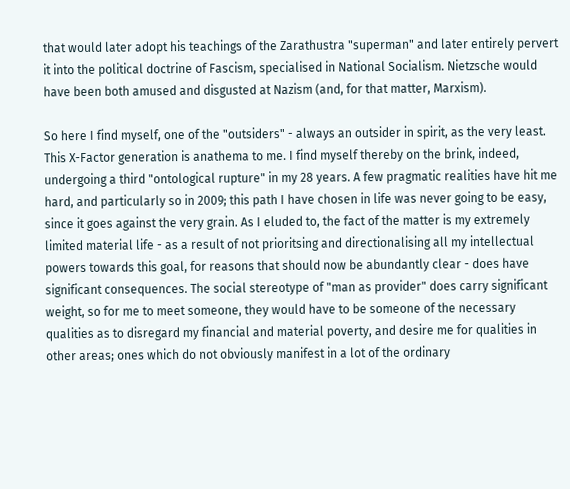that would later adopt his teachings of the Zarathustra "superman" and later entirely pervert it into the political doctrine of Fascism, specialised in National Socialism. Nietzsche would have been both amused and disgusted at Nazism (and, for that matter, Marxism).

So here I find myself, one of the "outsiders" - always an outsider in spirit, as the very least. This X-Factor generation is anathema to me. I find myself thereby on the brink, indeed, undergoing a third "ontological rupture" in my 28 years. A few pragmatic realities have hit me hard, and particularly so in 2009; this path I have chosen in life was never going to be easy, since it goes against the very grain. As I eluded to, the fact of the matter is my extremely limited material life - as a result of not prioritsing and directionalising all my intellectual powers towards this goal, for reasons that should now be abundantly clear - does have significant consequences. The social stereotype of "man as provider" does carry significant weight, so for me to meet someone, they would have to be someone of the necessary qualities as to disregard my financial and material poverty, and desire me for qualities in other areas; ones which do not obviously manifest in a lot of the ordinary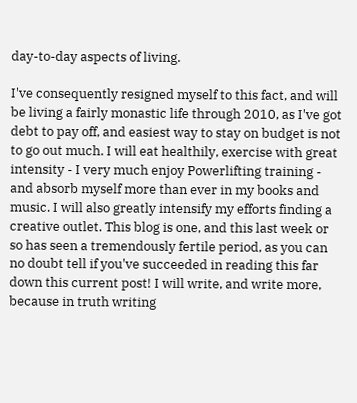day-to-day aspects of living.

I've consequently resigned myself to this fact, and will be living a fairly monastic life through 2010, as I've got debt to pay off, and easiest way to stay on budget is not to go out much. I will eat healthily, exercise with great intensity - I very much enjoy Powerlifting training - and absorb myself more than ever in my books and music. I will also greatly intensify my efforts finding a creative outlet. This blog is one, and this last week or so has seen a tremendously fertile period, as you can no doubt tell if you've succeeded in reading this far down this current post! I will write, and write more, because in truth writing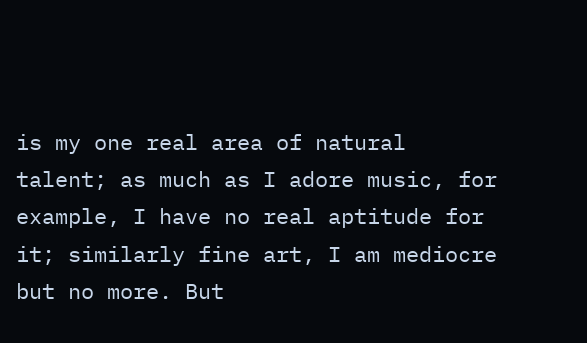is my one real area of natural talent; as much as I adore music, for example, I have no real aptitude for it; similarly fine art, I am mediocre but no more. But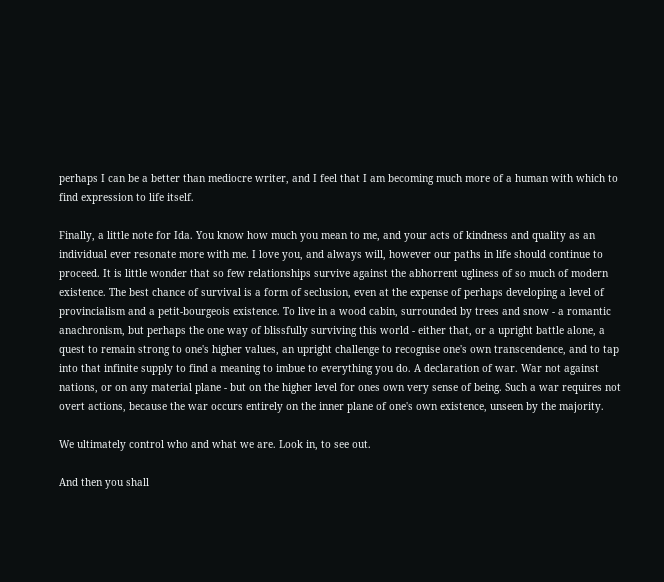perhaps I can be a better than mediocre writer, and I feel that I am becoming much more of a human with which to find expression to life itself.

Finally, a little note for Ida. You know how much you mean to me, and your acts of kindness and quality as an individual ever resonate more with me. I love you, and always will, however our paths in life should continue to proceed. It is little wonder that so few relationships survive against the abhorrent ugliness of so much of modern existence. The best chance of survival is a form of seclusion, even at the expense of perhaps developing a level of provincialism and a petit-bourgeois existence. To live in a wood cabin, surrounded by trees and snow - a romantic anachronism, but perhaps the one way of blissfully surviving this world - either that, or a upright battle alone, a quest to remain strong to one's higher values, an upright challenge to recognise one's own transcendence, and to tap into that infinite supply to find a meaning to imbue to everything you do. A declaration of war. War not against nations, or on any material plane - but on the higher level for ones own very sense of being. Such a war requires not overt actions, because the war occurs entirely on the inner plane of one's own existence, unseen by the majority.

We ultimately control who and what we are. Look in, to see out.

And then you shall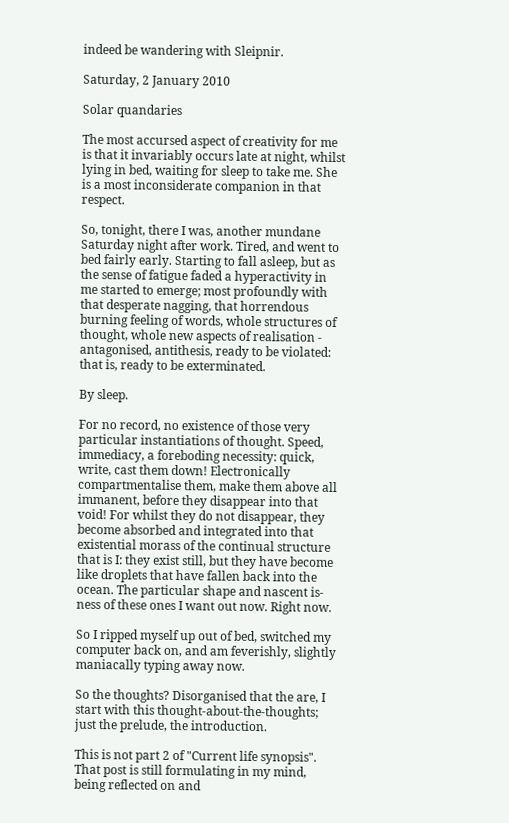indeed be wandering with Sleipnir.

Saturday, 2 January 2010

Solar quandaries

The most accursed aspect of creativity for me is that it invariably occurs late at night, whilst lying in bed, waiting for sleep to take me. She is a most inconsiderate companion in that respect.

So, tonight, there I was, another mundane Saturday night after work. Tired, and went to bed fairly early. Starting to fall asleep, but as the sense of fatigue faded a hyperactivity in me started to emerge; most profoundly with that desperate nagging, that horrendous burning feeling of words, whole structures of thought, whole new aspects of realisation - antagonised, antithesis, ready to be violated: that is, ready to be exterminated.

By sleep.

For no record, no existence of those very particular instantiations of thought. Speed, immediacy, a foreboding necessity: quick, write, cast them down! Electronically compartmentalise them, make them above all immanent, before they disappear into that void! For whilst they do not disappear, they become absorbed and integrated into that existential morass of the continual structure that is I: they exist still, but they have become like droplets that have fallen back into the ocean. The particular shape and nascent is-ness of these ones I want out now. Right now.

So I ripped myself up out of bed, switched my computer back on, and am feverishly, slightly maniacally typing away now.

So the thoughts? Disorganised that the are, I start with this thought-about-the-thoughts; just the prelude, the introduction.

This is not part 2 of "Current life synopsis". That post is still formulating in my mind, being reflected on and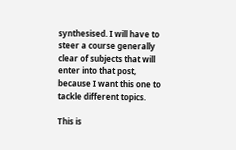synthesised. I will have to steer a course generally clear of subjects that will enter into that post, because I want this one to tackle different topics.

This is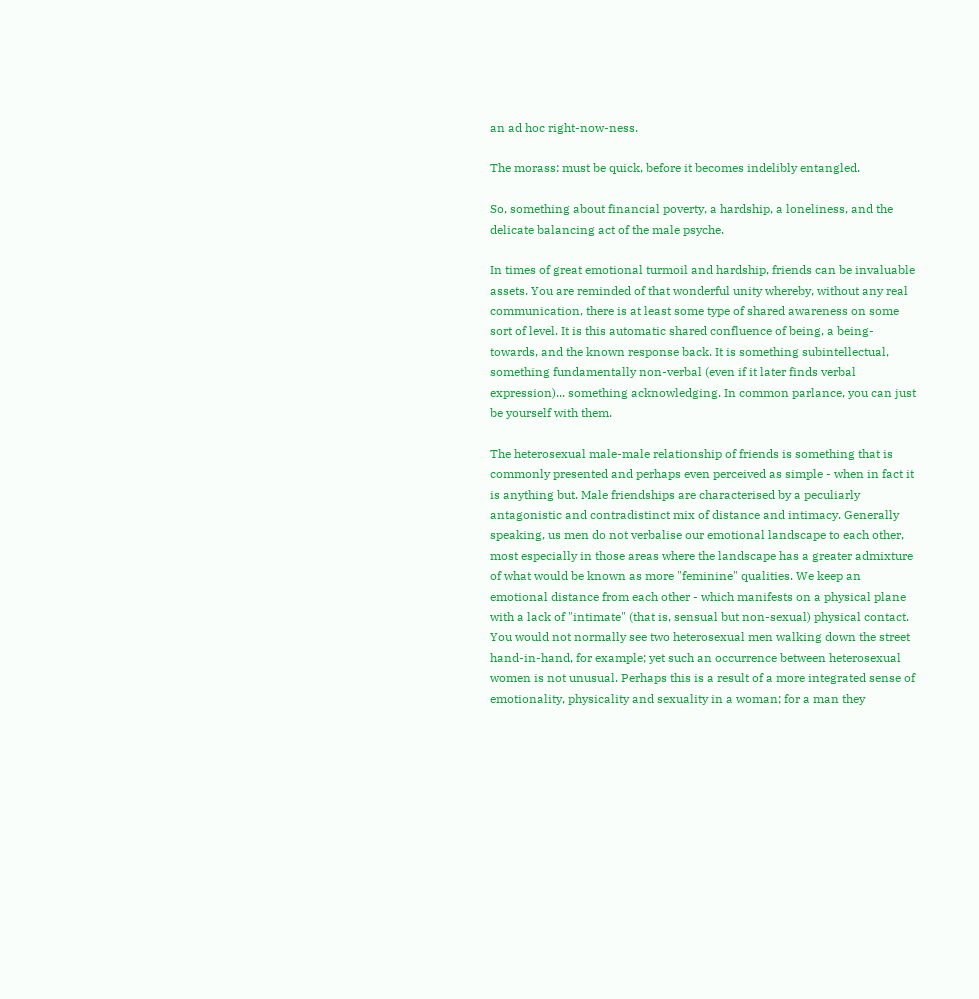an ad hoc right-now-ness.

The morass: must be quick, before it becomes indelibly entangled.

So, something about financial poverty, a hardship, a loneliness, and the delicate balancing act of the male psyche.

In times of great emotional turmoil and hardship, friends can be invaluable assets. You are reminded of that wonderful unity whereby, without any real communication, there is at least some type of shared awareness on some sort of level. It is this automatic shared confluence of being, a being-towards, and the known response back. It is something subintellectual, something fundamentally non-verbal (even if it later finds verbal expression)... something acknowledging. In common parlance, you can just be yourself with them.

The heterosexual male-male relationship of friends is something that is commonly presented and perhaps even perceived as simple - when in fact it is anything but. Male friendships are characterised by a peculiarly antagonistic and contradistinct mix of distance and intimacy. Generally speaking, us men do not verbalise our emotional landscape to each other, most especially in those areas where the landscape has a greater admixture of what would be known as more "feminine" qualities. We keep an emotional distance from each other - which manifests on a physical plane with a lack of "intimate" (that is, sensual but non-sexual) physical contact. You would not normally see two heterosexual men walking down the street hand-in-hand, for example; yet such an occurrence between heterosexual women is not unusual. Perhaps this is a result of a more integrated sense of emotionality, physicality and sexuality in a woman; for a man they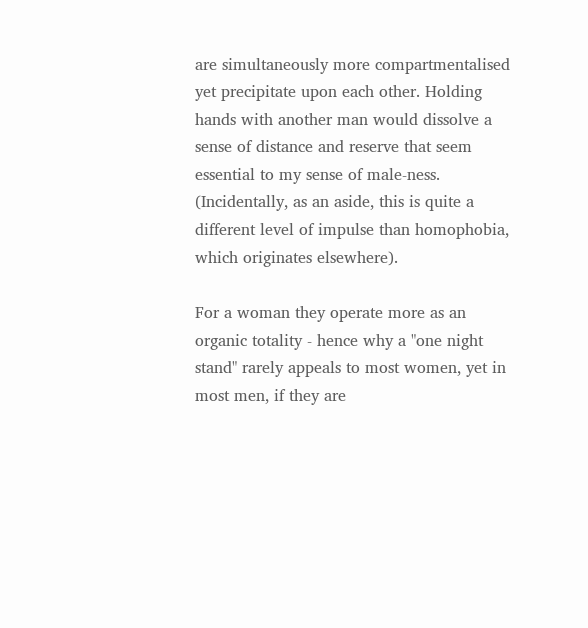are simultaneously more compartmentalised yet precipitate upon each other. Holding hands with another man would dissolve a sense of distance and reserve that seem essential to my sense of male-ness. (Incidentally, as an aside, this is quite a different level of impulse than homophobia, which originates elsewhere).

For a woman they operate more as an organic totality - hence why a "one night stand" rarely appeals to most women, yet in most men, if they are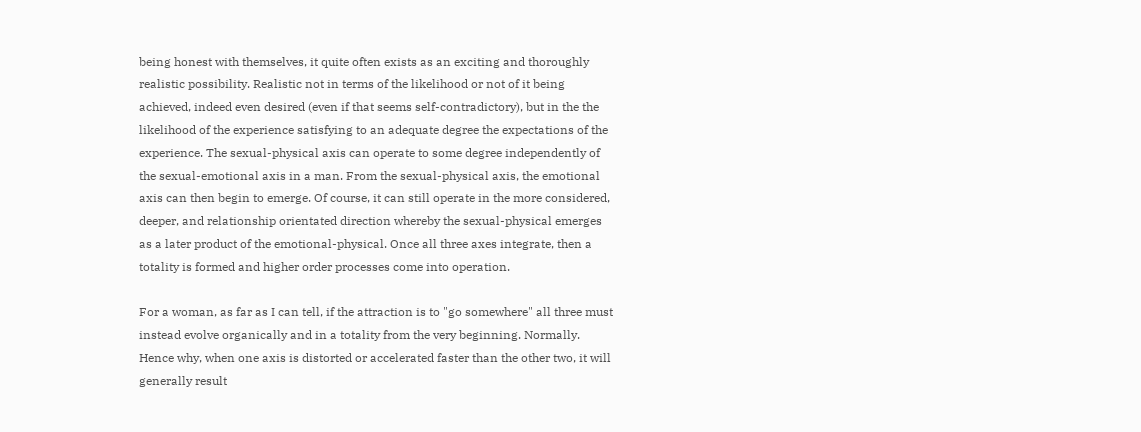being honest with themselves, it quite often exists as an exciting and thoroughly realistic possibility. Realistic not in terms of the likelihood or not of it being achieved, indeed even desired (even if that seems self-contradictory), but in the the likelihood of the experience satisfying to an adequate degree the expectations of the experience. The sexual-physical axis can operate to some degree independently of the sexual-emotional axis in a man. From the sexual-physical axis, the emotional axis can then begin to emerge. Of course, it can still operate in the more considered, deeper, and relationship orientated direction whereby the sexual-physical emerges as a later product of the emotional-physical. Once all three axes integrate, then a totality is formed and higher order processes come into operation.

For a woman, as far as I can tell, if the attraction is to "go somewhere" all three must instead evolve organically and in a totality from the very beginning. Normally. Hence why, when one axis is distorted or accelerated faster than the other two, it will generally result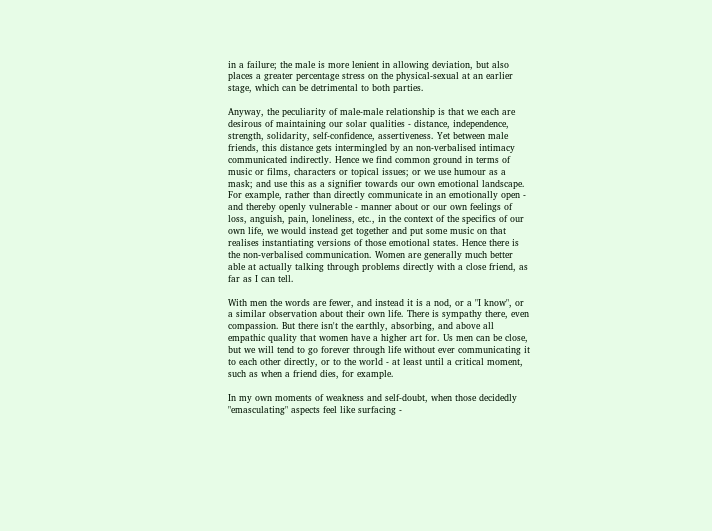in a failure; the male is more lenient in allowing deviation, but also places a greater percentage stress on the physical-sexual at an earlier stage, which can be detrimental to both parties.

Anyway, the peculiarity of male-male relationship is that we each are desirous of maintaining our solar qualities - distance, independence, strength, solidarity, self-confidence, assertiveness. Yet between male friends, this distance gets intermingled by an non-verbalised intimacy communicated indirectly. Hence we find common ground in terms of music or films, characters or topical issues; or we use humour as a mask; and use this as a signifier towards our own emotional landscape. For example, rather than directly communicate in an emotionally open - and thereby openly vulnerable - manner about or our own feelings of loss, anguish, pain, loneliness, etc., in the context of the specifics of our own life, we would instead get together and put some music on that realises instantiating versions of those emotional states. Hence there is the non-verbalised communication. Women are generally much better able at actually talking through problems directly with a close friend, as far as I can tell.

With men the words are fewer, and instead it is a nod, or a "I know", or a similar observation about their own life. There is sympathy there, even compassion. But there isn't the earthly, absorbing, and above all empathic quality that women have a higher art for. Us men can be close, but we will tend to go forever through life without ever communicating it to each other directly, or to the world - at least until a critical moment, such as when a friend dies, for example.

In my own moments of weakness and self-doubt, when those decidedly "emasculating" aspects feel like surfacing -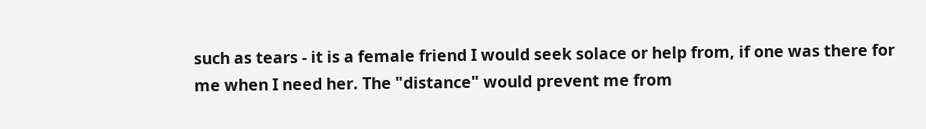such as tears - it is a female friend I would seek solace or help from, if one was there for me when I need her. The "distance" would prevent me from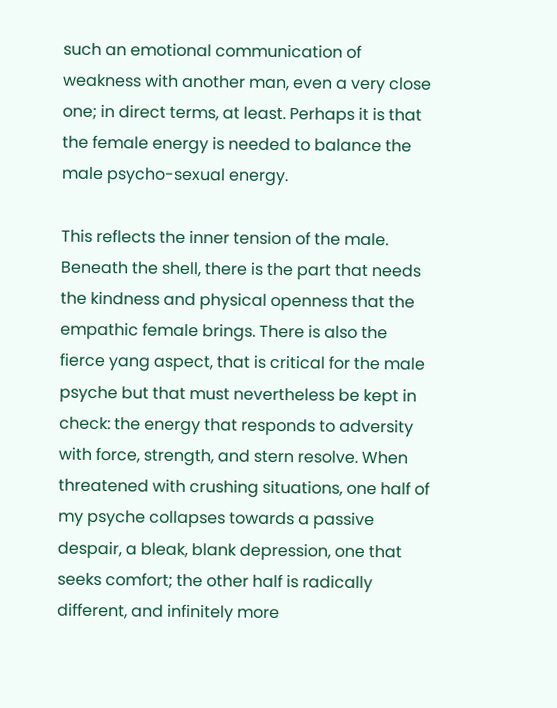such an emotional communication of weakness with another man, even a very close one; in direct terms, at least. Perhaps it is that the female energy is needed to balance the male psycho-sexual energy.

This reflects the inner tension of the male. Beneath the shell, there is the part that needs the kindness and physical openness that the empathic female brings. There is also the fierce yang aspect, that is critical for the male psyche but that must nevertheless be kept in check: the energy that responds to adversity with force, strength, and stern resolve. When threatened with crushing situations, one half of my psyche collapses towards a passive despair, a bleak, blank depression, one that seeks comfort; the other half is radically different, and infinitely more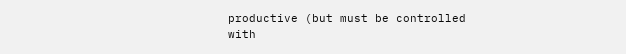productive (but must be controlled with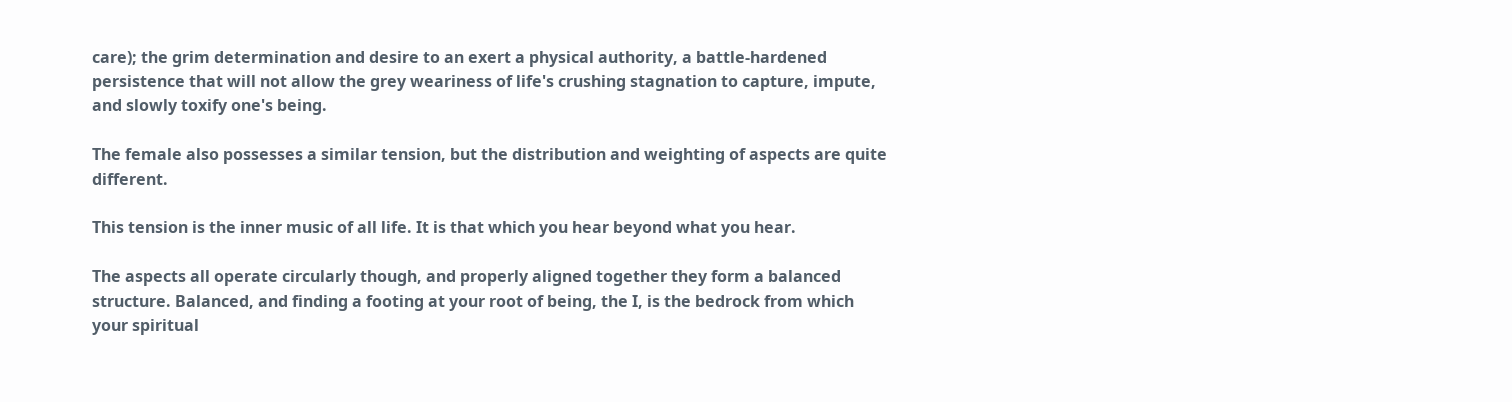care); the grim determination and desire to an exert a physical authority, a battle-hardened persistence that will not allow the grey weariness of life's crushing stagnation to capture, impute, and slowly toxify one's being.

The female also possesses a similar tension, but the distribution and weighting of aspects are quite different.

This tension is the inner music of all life. It is that which you hear beyond what you hear.

The aspects all operate circularly though, and properly aligned together they form a balanced structure. Balanced, and finding a footing at your root of being, the I, is the bedrock from which your spiritual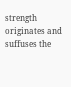strength originates and suffuses the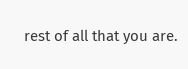rest of all that you are.